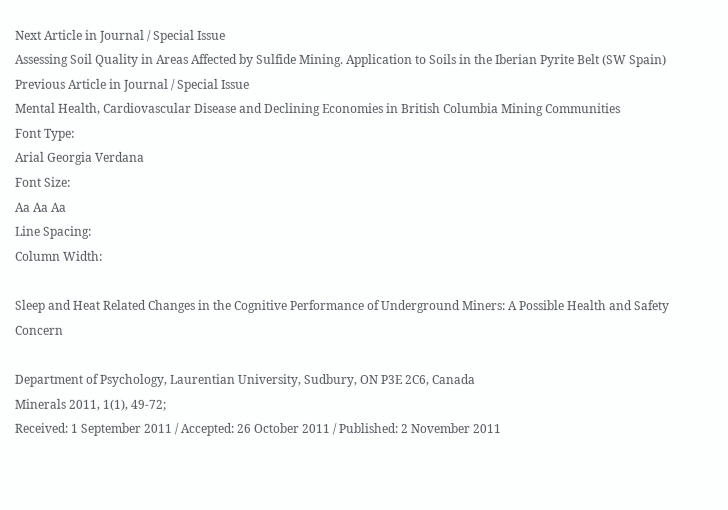Next Article in Journal / Special Issue
Assessing Soil Quality in Areas Affected by Sulfide Mining. Application to Soils in the Iberian Pyrite Belt (SW Spain)
Previous Article in Journal / Special Issue
Mental Health, Cardiovascular Disease and Declining Economies in British Columbia Mining Communities
Font Type:
Arial Georgia Verdana
Font Size:
Aa Aa Aa
Line Spacing:
Column Width:

Sleep and Heat Related Changes in the Cognitive Performance of Underground Miners: A Possible Health and Safety Concern

Department of Psychology, Laurentian University, Sudbury, ON P3E 2C6, Canada
Minerals 2011, 1(1), 49-72;
Received: 1 September 2011 / Accepted: 26 October 2011 / Published: 2 November 2011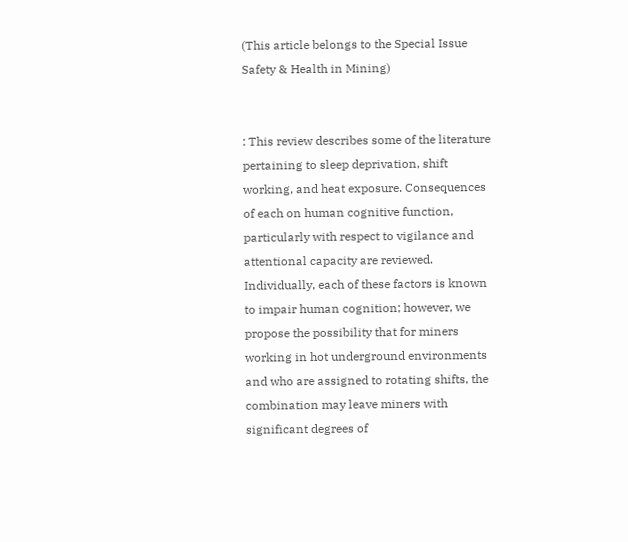(This article belongs to the Special Issue Safety & Health in Mining)


: This review describes some of the literature pertaining to sleep deprivation, shift working, and heat exposure. Consequences of each on human cognitive function, particularly with respect to vigilance and attentional capacity are reviewed. Individually, each of these factors is known to impair human cognition; however, we propose the possibility that for miners working in hot underground environments and who are assigned to rotating shifts, the combination may leave miners with significant degrees of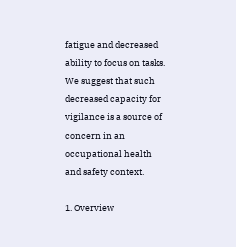fatigue and decreased ability to focus on tasks. We suggest that such decreased capacity for vigilance is a source of concern in an occupational health and safety context.

1. Overview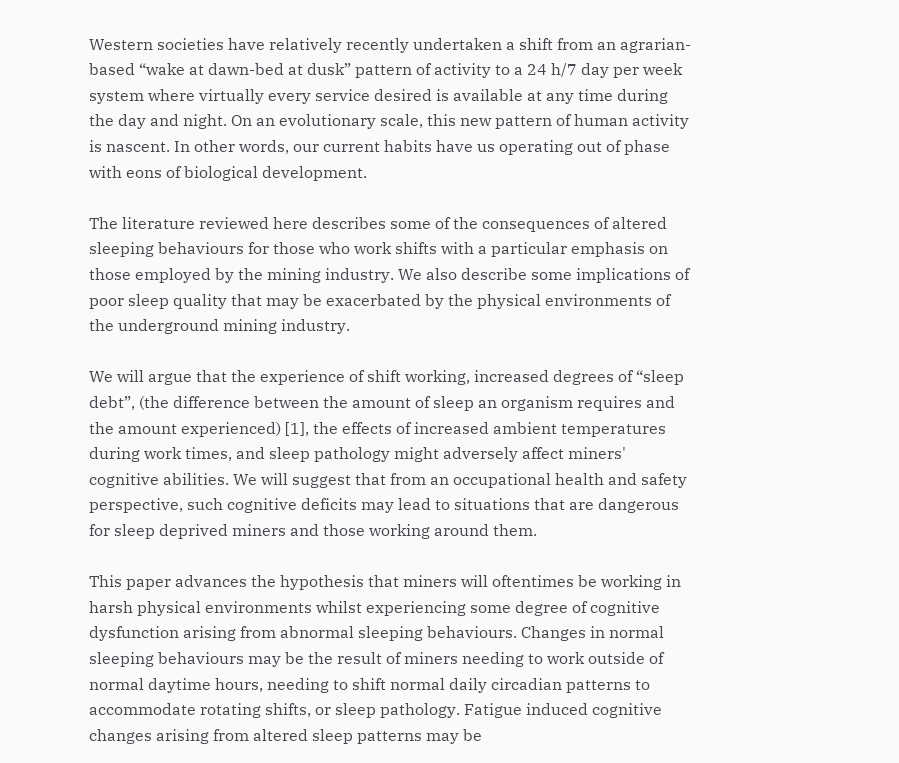Western societies have relatively recently undertaken a shift from an agrarian-based “wake at dawn-bed at dusk” pattern of activity to a 24 h/7 day per week system where virtually every service desired is available at any time during the day and night. On an evolutionary scale, this new pattern of human activity is nascent. In other words, our current habits have us operating out of phase with eons of biological development.

The literature reviewed here describes some of the consequences of altered sleeping behaviours for those who work shifts with a particular emphasis on those employed by the mining industry. We also describe some implications of poor sleep quality that may be exacerbated by the physical environments of the underground mining industry.

We will argue that the experience of shift working, increased degrees of “sleep debt”, (the difference between the amount of sleep an organism requires and the amount experienced) [1], the effects of increased ambient temperatures during work times, and sleep pathology might adversely affect miners' cognitive abilities. We will suggest that from an occupational health and safety perspective, such cognitive deficits may lead to situations that are dangerous for sleep deprived miners and those working around them.

This paper advances the hypothesis that miners will oftentimes be working in harsh physical environments whilst experiencing some degree of cognitive dysfunction arising from abnormal sleeping behaviours. Changes in normal sleeping behaviours may be the result of miners needing to work outside of normal daytime hours, needing to shift normal daily circadian patterns to accommodate rotating shifts, or sleep pathology. Fatigue induced cognitive changes arising from altered sleep patterns may be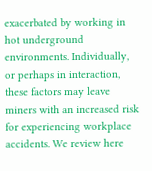exacerbated by working in hot underground environments. Individually, or perhaps in interaction, these factors may leave miners with an increased risk for experiencing workplace accidents. We review here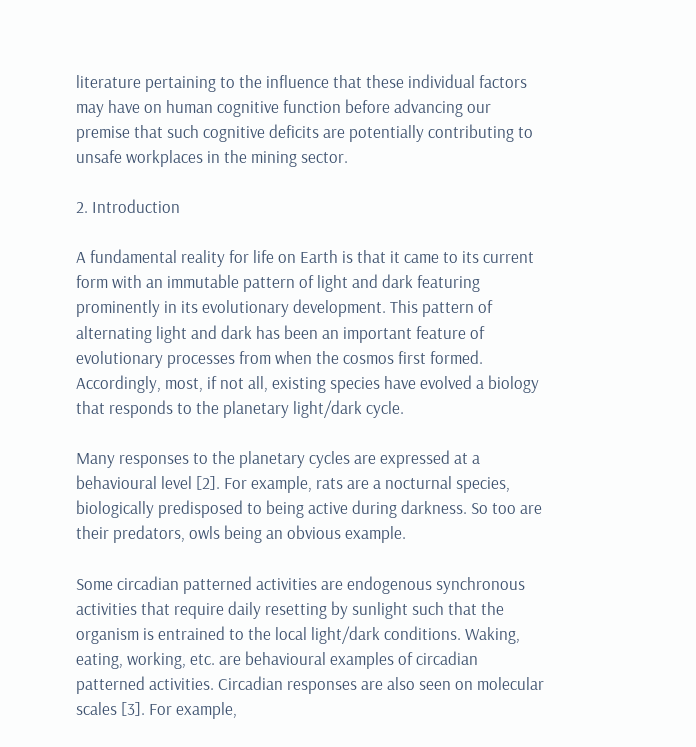literature pertaining to the influence that these individual factors may have on human cognitive function before advancing our premise that such cognitive deficits are potentially contributing to unsafe workplaces in the mining sector.

2. Introduction

A fundamental reality for life on Earth is that it came to its current form with an immutable pattern of light and dark featuring prominently in its evolutionary development. This pattern of alternating light and dark has been an important feature of evolutionary processes from when the cosmos first formed. Accordingly, most, if not all, existing species have evolved a biology that responds to the planetary light/dark cycle.

Many responses to the planetary cycles are expressed at a behavioural level [2]. For example, rats are a nocturnal species, biologically predisposed to being active during darkness. So too are their predators, owls being an obvious example.

Some circadian patterned activities are endogenous synchronous activities that require daily resetting by sunlight such that the organism is entrained to the local light/dark conditions. Waking, eating, working, etc. are behavioural examples of circadian patterned activities. Circadian responses are also seen on molecular scales [3]. For example,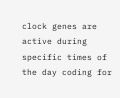clock genes are active during specific times of the day coding for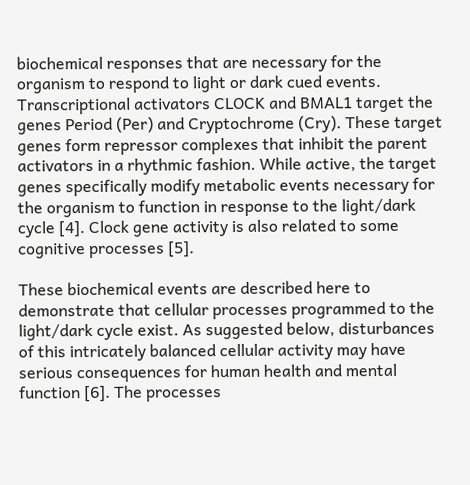biochemical responses that are necessary for the organism to respond to light or dark cued events. Transcriptional activators CLOCK and BMAL1 target the genes Period (Per) and Cryptochrome (Cry). These target genes form repressor complexes that inhibit the parent activators in a rhythmic fashion. While active, the target genes specifically modify metabolic events necessary for the organism to function in response to the light/dark cycle [4]. Clock gene activity is also related to some cognitive processes [5].

These biochemical events are described here to demonstrate that cellular processes programmed to the light/dark cycle exist. As suggested below, disturbances of this intricately balanced cellular activity may have serious consequences for human health and mental function [6]. The processes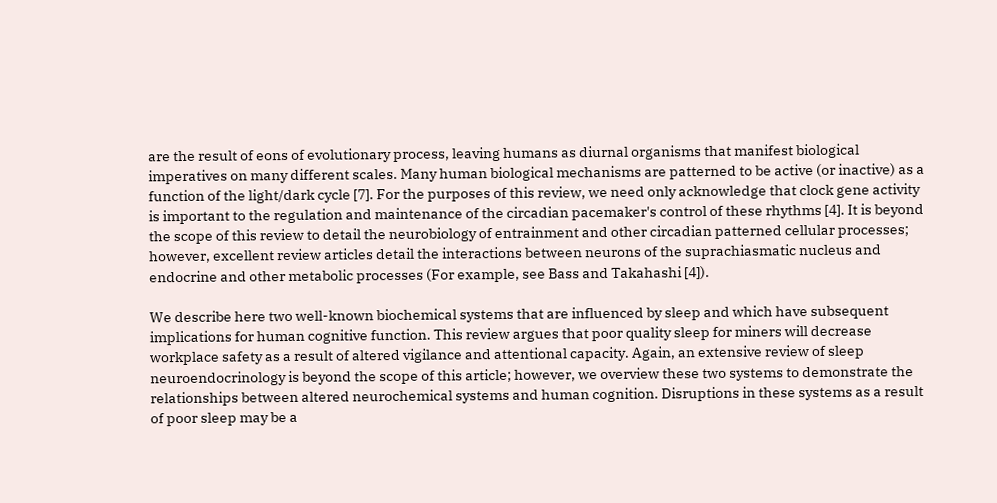are the result of eons of evolutionary process, leaving humans as diurnal organisms that manifest biological imperatives on many different scales. Many human biological mechanisms are patterned to be active (or inactive) as a function of the light/dark cycle [7]. For the purposes of this review, we need only acknowledge that clock gene activity is important to the regulation and maintenance of the circadian pacemaker's control of these rhythms [4]. It is beyond the scope of this review to detail the neurobiology of entrainment and other circadian patterned cellular processes; however, excellent review articles detail the interactions between neurons of the suprachiasmatic nucleus and endocrine and other metabolic processes (For example, see Bass and Takahashi [4]).

We describe here two well-known biochemical systems that are influenced by sleep and which have subsequent implications for human cognitive function. This review argues that poor quality sleep for miners will decrease workplace safety as a result of altered vigilance and attentional capacity. Again, an extensive review of sleep neuroendocrinology is beyond the scope of this article; however, we overview these two systems to demonstrate the relationships between altered neurochemical systems and human cognition. Disruptions in these systems as a result of poor sleep may be a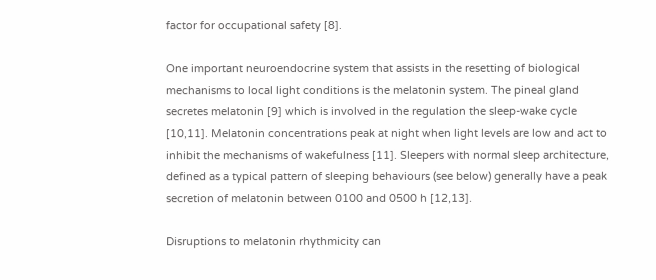factor for occupational safety [8].

One important neuroendocrine system that assists in the resetting of biological mechanisms to local light conditions is the melatonin system. The pineal gland secretes melatonin [9] which is involved in the regulation the sleep-wake cycle [10,11]. Melatonin concentrations peak at night when light levels are low and act to inhibit the mechanisms of wakefulness [11]. Sleepers with normal sleep architecture, defined as a typical pattern of sleeping behaviours (see below) generally have a peak secretion of melatonin between 0100 and 0500 h [12,13].

Disruptions to melatonin rhythmicity can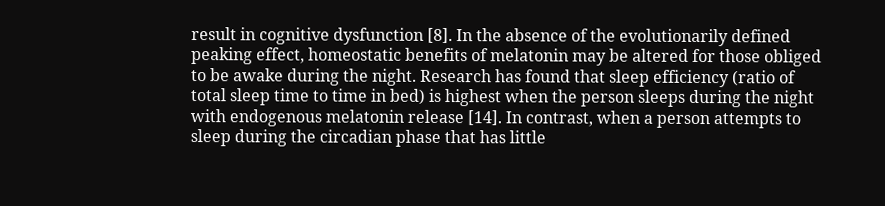result in cognitive dysfunction [8]. In the absence of the evolutionarily defined peaking effect, homeostatic benefits of melatonin may be altered for those obliged to be awake during the night. Research has found that sleep efficiency (ratio of total sleep time to time in bed) is highest when the person sleeps during the night with endogenous melatonin release [14]. In contrast, when a person attempts to sleep during the circadian phase that has little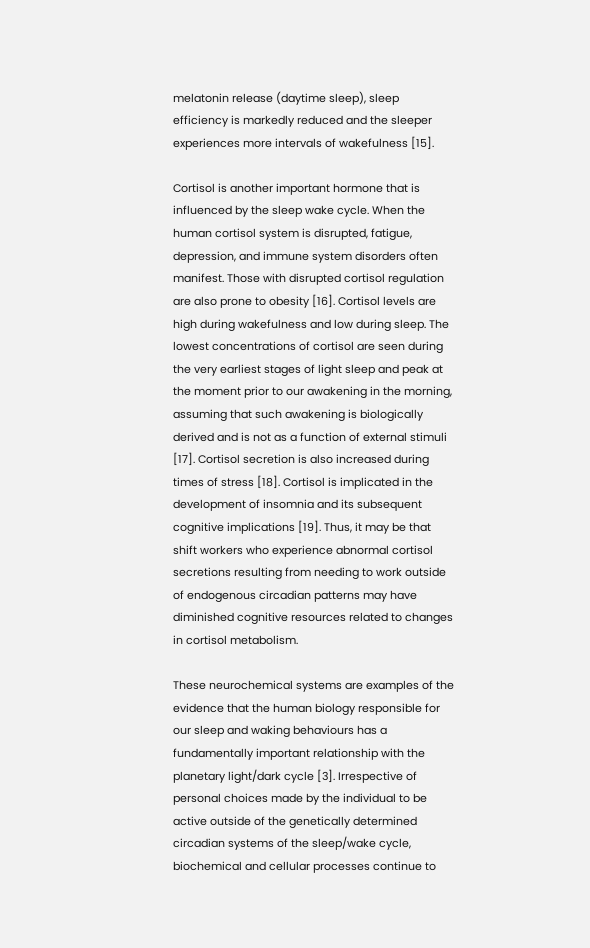melatonin release (daytime sleep), sleep efficiency is markedly reduced and the sleeper experiences more intervals of wakefulness [15].

Cortisol is another important hormone that is influenced by the sleep wake cycle. When the human cortisol system is disrupted, fatigue, depression, and immune system disorders often manifest. Those with disrupted cortisol regulation are also prone to obesity [16]. Cortisol levels are high during wakefulness and low during sleep. The lowest concentrations of cortisol are seen during the very earliest stages of light sleep and peak at the moment prior to our awakening in the morning, assuming that such awakening is biologically derived and is not as a function of external stimuli [17]. Cortisol secretion is also increased during times of stress [18]. Cortisol is implicated in the development of insomnia and its subsequent cognitive implications [19]. Thus, it may be that shift workers who experience abnormal cortisol secretions resulting from needing to work outside of endogenous circadian patterns may have diminished cognitive resources related to changes in cortisol metabolism.

These neurochemical systems are examples of the evidence that the human biology responsible for our sleep and waking behaviours has a fundamentally important relationship with the planetary light/dark cycle [3]. Irrespective of personal choices made by the individual to be active outside of the genetically determined circadian systems of the sleep/wake cycle, biochemical and cellular processes continue to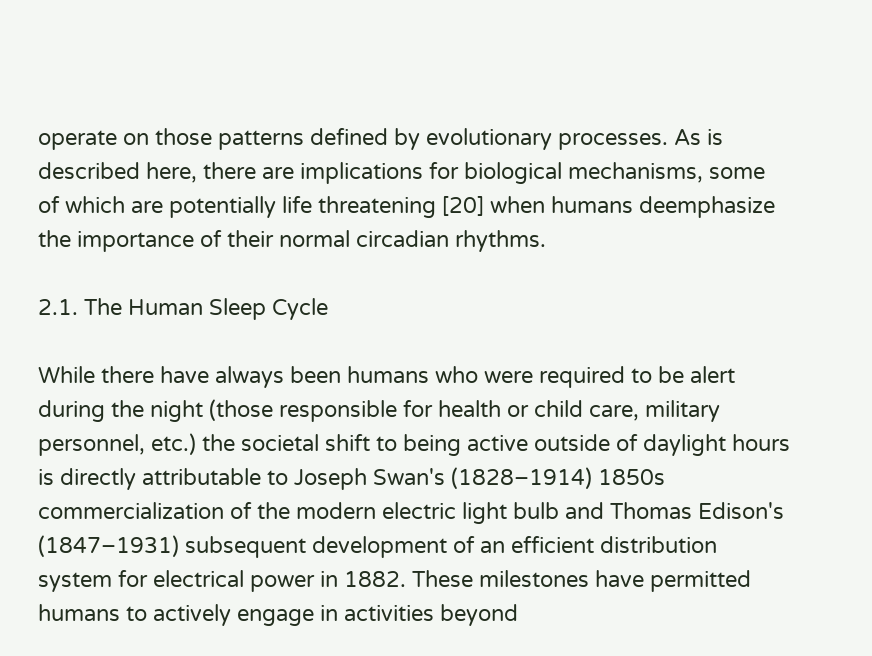operate on those patterns defined by evolutionary processes. As is described here, there are implications for biological mechanisms, some of which are potentially life threatening [20] when humans deemphasize the importance of their normal circadian rhythms.

2.1. The Human Sleep Cycle

While there have always been humans who were required to be alert during the night (those responsible for health or child care, military personnel, etc.) the societal shift to being active outside of daylight hours is directly attributable to Joseph Swan's (1828–1914) 1850s commercialization of the modern electric light bulb and Thomas Edison's (1847–1931) subsequent development of an efficient distribution system for electrical power in 1882. These milestones have permitted humans to actively engage in activities beyond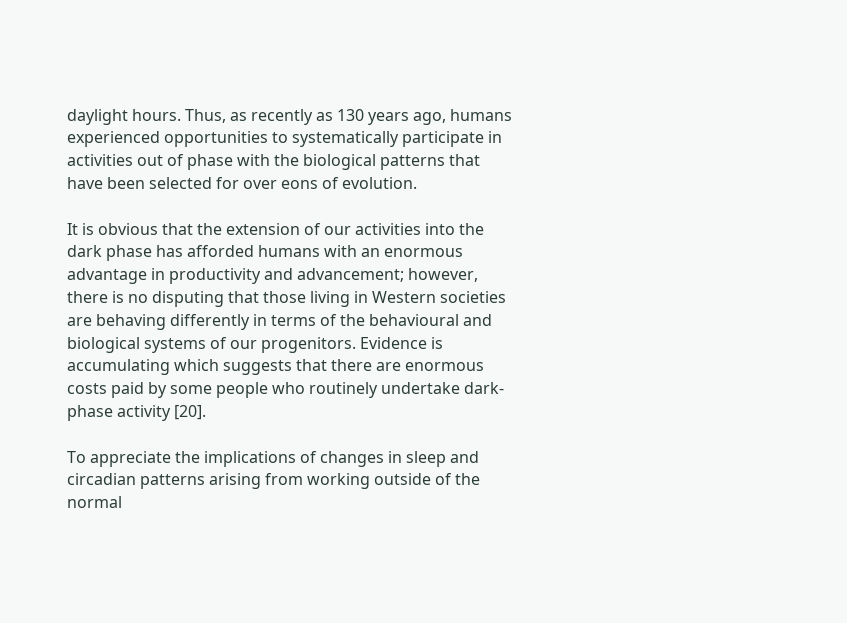daylight hours. Thus, as recently as 130 years ago, humans experienced opportunities to systematically participate in activities out of phase with the biological patterns that have been selected for over eons of evolution.

It is obvious that the extension of our activities into the dark phase has afforded humans with an enormous advantage in productivity and advancement; however, there is no disputing that those living in Western societies are behaving differently in terms of the behavioural and biological systems of our progenitors. Evidence is accumulating which suggests that there are enormous costs paid by some people who routinely undertake dark-phase activity [20].

To appreciate the implications of changes in sleep and circadian patterns arising from working outside of the normal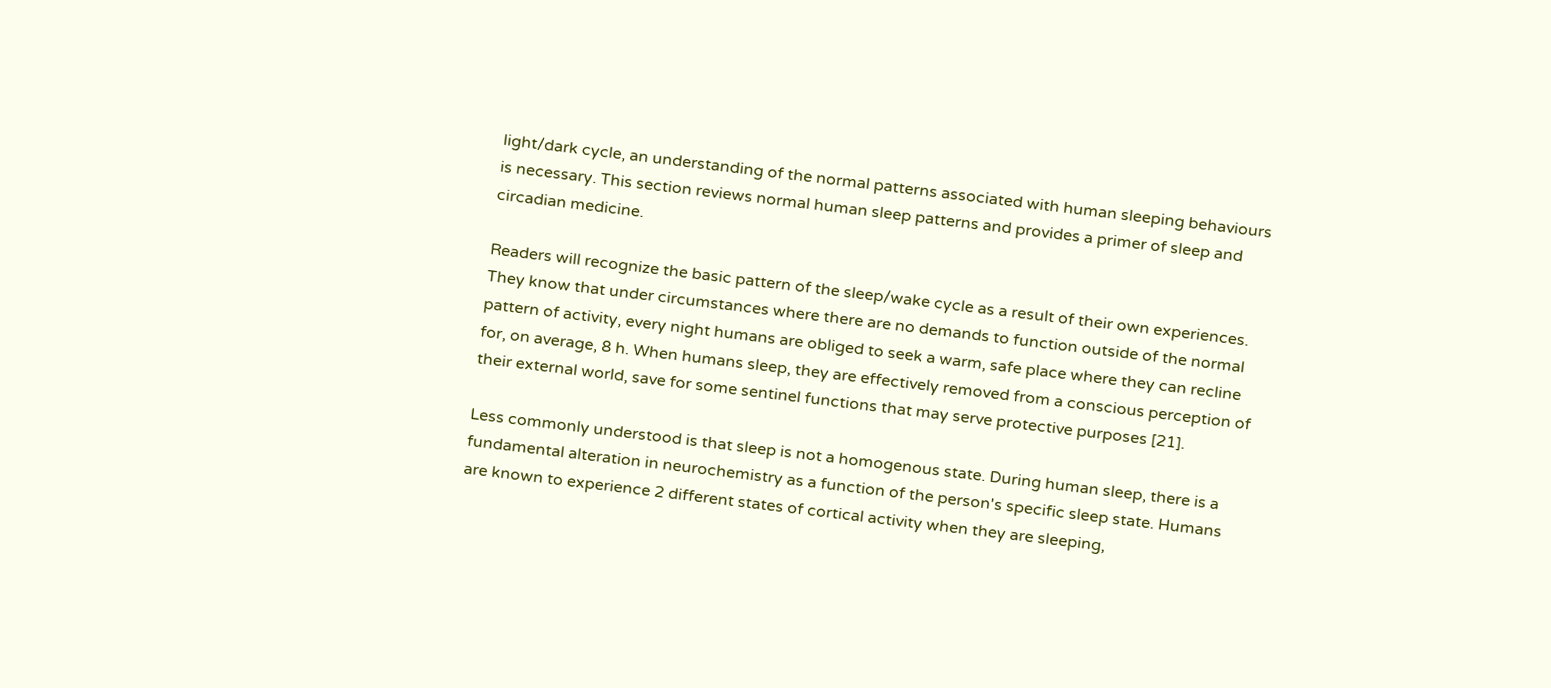light/dark cycle, an understanding of the normal patterns associated with human sleeping behaviours is necessary. This section reviews normal human sleep patterns and provides a primer of sleep and circadian medicine.

Readers will recognize the basic pattern of the sleep/wake cycle as a result of their own experiences. They know that under circumstances where there are no demands to function outside of the normal pattern of activity, every night humans are obliged to seek a warm, safe place where they can recline for, on average, 8 h. When humans sleep, they are effectively removed from a conscious perception of their external world, save for some sentinel functions that may serve protective purposes [21].

Less commonly understood is that sleep is not a homogenous state. During human sleep, there is a fundamental alteration in neurochemistry as a function of the person's specific sleep state. Humans are known to experience 2 different states of cortical activity when they are sleeping,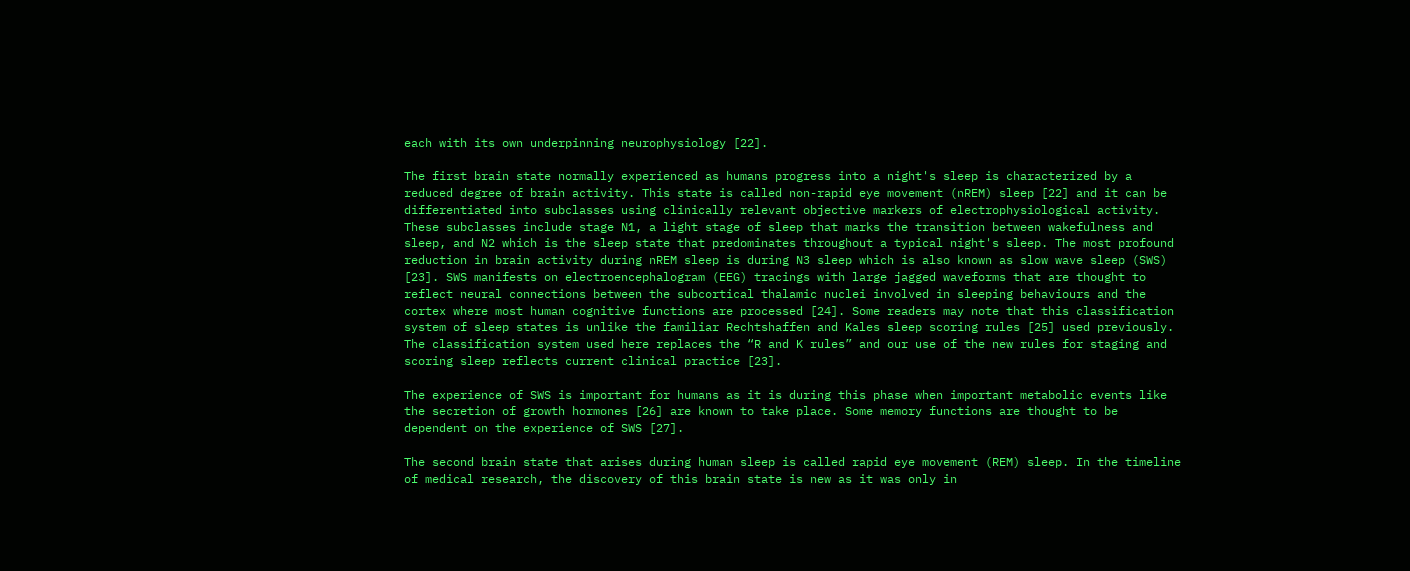each with its own underpinning neurophysiology [22].

The first brain state normally experienced as humans progress into a night's sleep is characterized by a reduced degree of brain activity. This state is called non-rapid eye movement (nREM) sleep [22] and it can be differentiated into subclasses using clinically relevant objective markers of electrophysiological activity. These subclasses include stage N1, a light stage of sleep that marks the transition between wakefulness and sleep, and N2 which is the sleep state that predominates throughout a typical night's sleep. The most profound reduction in brain activity during nREM sleep is during N3 sleep which is also known as slow wave sleep (SWS) [23]. SWS manifests on electroencephalogram (EEG) tracings with large jagged waveforms that are thought to reflect neural connections between the subcortical thalamic nuclei involved in sleeping behaviours and the cortex where most human cognitive functions are processed [24]. Some readers may note that this classification system of sleep states is unlike the familiar Rechtshaffen and Kales sleep scoring rules [25] used previously. The classification system used here replaces the “R and K rules” and our use of the new rules for staging and scoring sleep reflects current clinical practice [23].

The experience of SWS is important for humans as it is during this phase when important metabolic events like the secretion of growth hormones [26] are known to take place. Some memory functions are thought to be dependent on the experience of SWS [27].

The second brain state that arises during human sleep is called rapid eye movement (REM) sleep. In the timeline of medical research, the discovery of this brain state is new as it was only in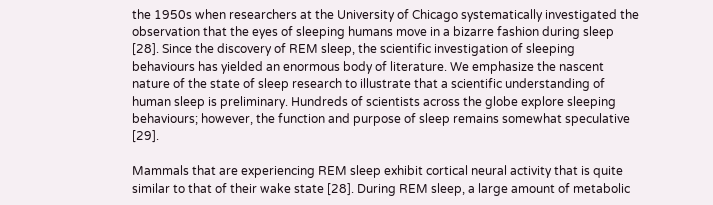the 1950s when researchers at the University of Chicago systematically investigated the observation that the eyes of sleeping humans move in a bizarre fashion during sleep [28]. Since the discovery of REM sleep, the scientific investigation of sleeping behaviours has yielded an enormous body of literature. We emphasize the nascent nature of the state of sleep research to illustrate that a scientific understanding of human sleep is preliminary. Hundreds of scientists across the globe explore sleeping behaviours; however, the function and purpose of sleep remains somewhat speculative [29].

Mammals that are experiencing REM sleep exhibit cortical neural activity that is quite similar to that of their wake state [28]. During REM sleep, a large amount of metabolic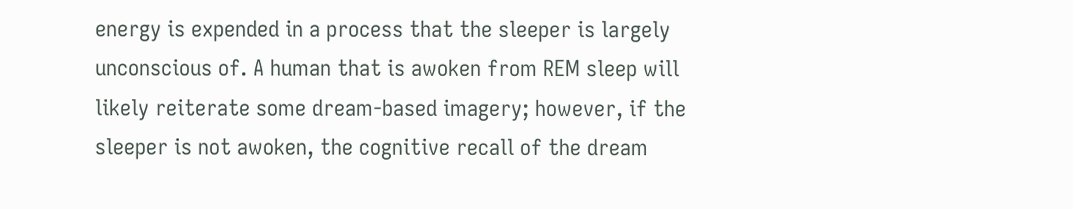energy is expended in a process that the sleeper is largely unconscious of. A human that is awoken from REM sleep will likely reiterate some dream-based imagery; however, if the sleeper is not awoken, the cognitive recall of the dream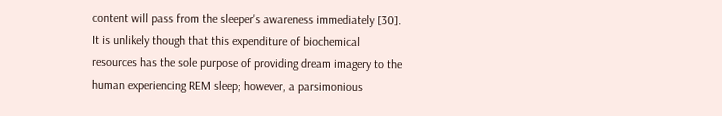content will pass from the sleeper's awareness immediately [30]. It is unlikely though that this expenditure of biochemical resources has the sole purpose of providing dream imagery to the human experiencing REM sleep; however, a parsimonious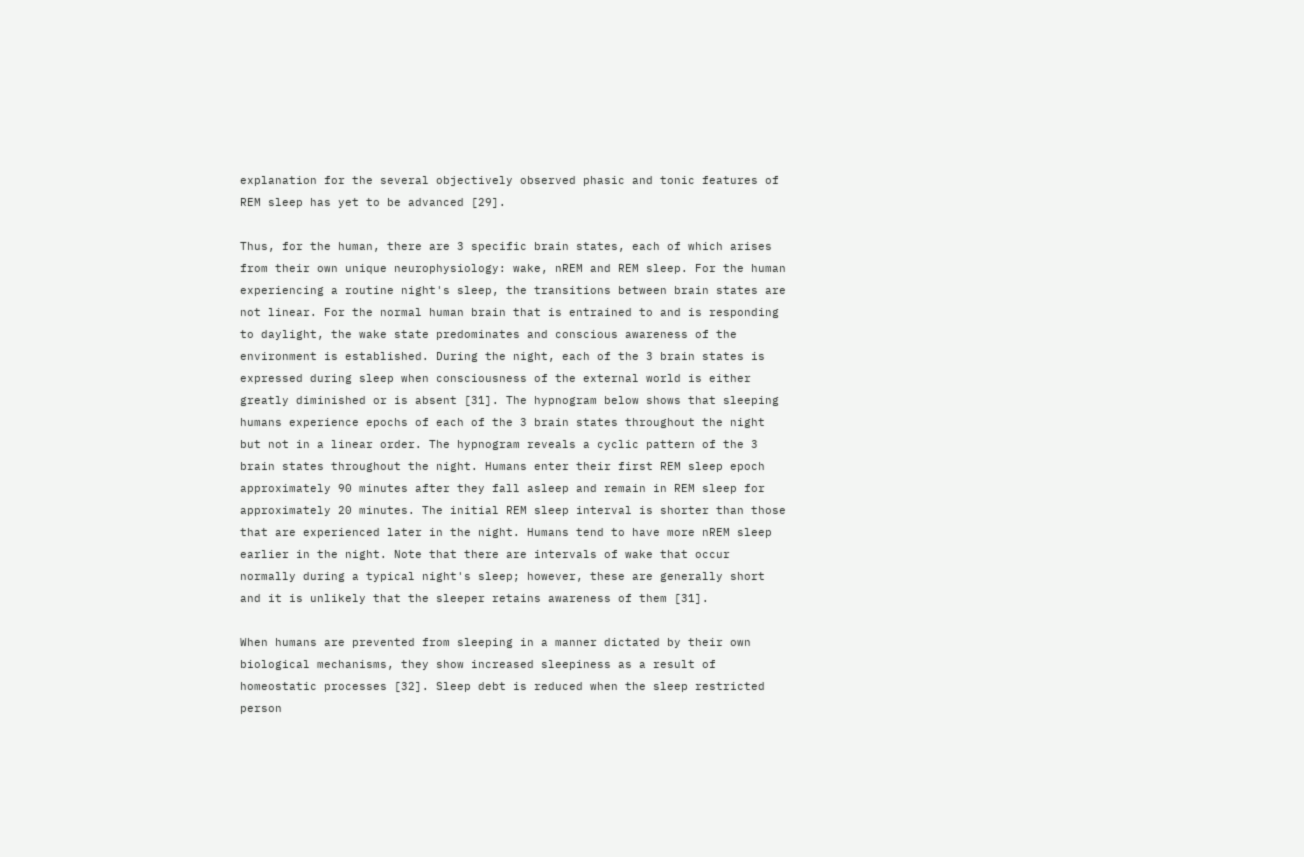explanation for the several objectively observed phasic and tonic features of REM sleep has yet to be advanced [29].

Thus, for the human, there are 3 specific brain states, each of which arises from their own unique neurophysiology: wake, nREM and REM sleep. For the human experiencing a routine night's sleep, the transitions between brain states are not linear. For the normal human brain that is entrained to and is responding to daylight, the wake state predominates and conscious awareness of the environment is established. During the night, each of the 3 brain states is expressed during sleep when consciousness of the external world is either greatly diminished or is absent [31]. The hypnogram below shows that sleeping humans experience epochs of each of the 3 brain states throughout the night but not in a linear order. The hypnogram reveals a cyclic pattern of the 3 brain states throughout the night. Humans enter their first REM sleep epoch approximately 90 minutes after they fall asleep and remain in REM sleep for approximately 20 minutes. The initial REM sleep interval is shorter than those that are experienced later in the night. Humans tend to have more nREM sleep earlier in the night. Note that there are intervals of wake that occur normally during a typical night's sleep; however, these are generally short and it is unlikely that the sleeper retains awareness of them [31].

When humans are prevented from sleeping in a manner dictated by their own biological mechanisms, they show increased sleepiness as a result of homeostatic processes [32]. Sleep debt is reduced when the sleep restricted person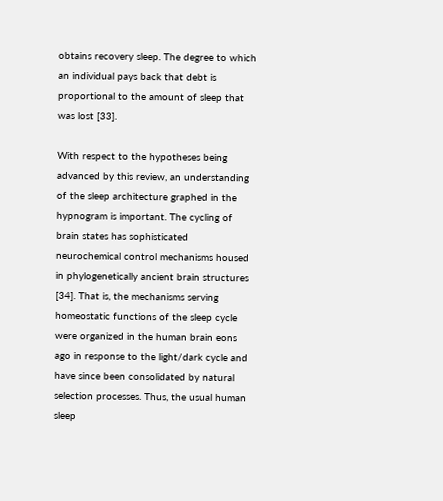obtains recovery sleep. The degree to which an individual pays back that debt is proportional to the amount of sleep that was lost [33].

With respect to the hypotheses being advanced by this review, an understanding of the sleep architecture graphed in the hypnogram is important. The cycling of brain states has sophisticated neurochemical control mechanisms housed in phylogenetically ancient brain structures [34]. That is, the mechanisms serving homeostatic functions of the sleep cycle were organized in the human brain eons ago in response to the light/dark cycle and have since been consolidated by natural selection processes. Thus, the usual human sleep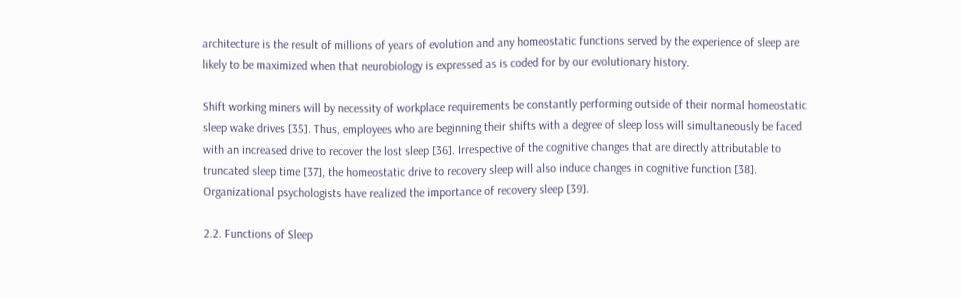architecture is the result of millions of years of evolution and any homeostatic functions served by the experience of sleep are likely to be maximized when that neurobiology is expressed as is coded for by our evolutionary history.

Shift working miners will by necessity of workplace requirements be constantly performing outside of their normal homeostatic sleep wake drives [35]. Thus, employees who are beginning their shifts with a degree of sleep loss will simultaneously be faced with an increased drive to recover the lost sleep [36]. Irrespective of the cognitive changes that are directly attributable to truncated sleep time [37], the homeostatic drive to recovery sleep will also induce changes in cognitive function [38]. Organizational psychologists have realized the importance of recovery sleep [39].

2.2. Functions of Sleep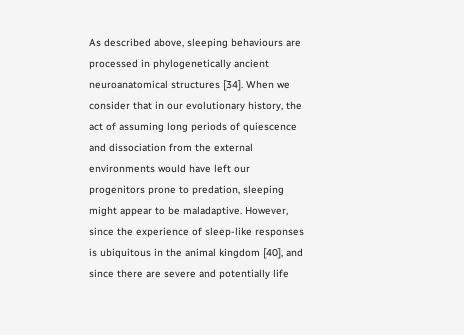As described above, sleeping behaviours are processed in phylogenetically ancient neuroanatomical structures [34]. When we consider that in our evolutionary history, the act of assuming long periods of quiescence and dissociation from the external environments would have left our progenitors prone to predation, sleeping might appear to be maladaptive. However, since the experience of sleep-like responses is ubiquitous in the animal kingdom [40], and since there are severe and potentially life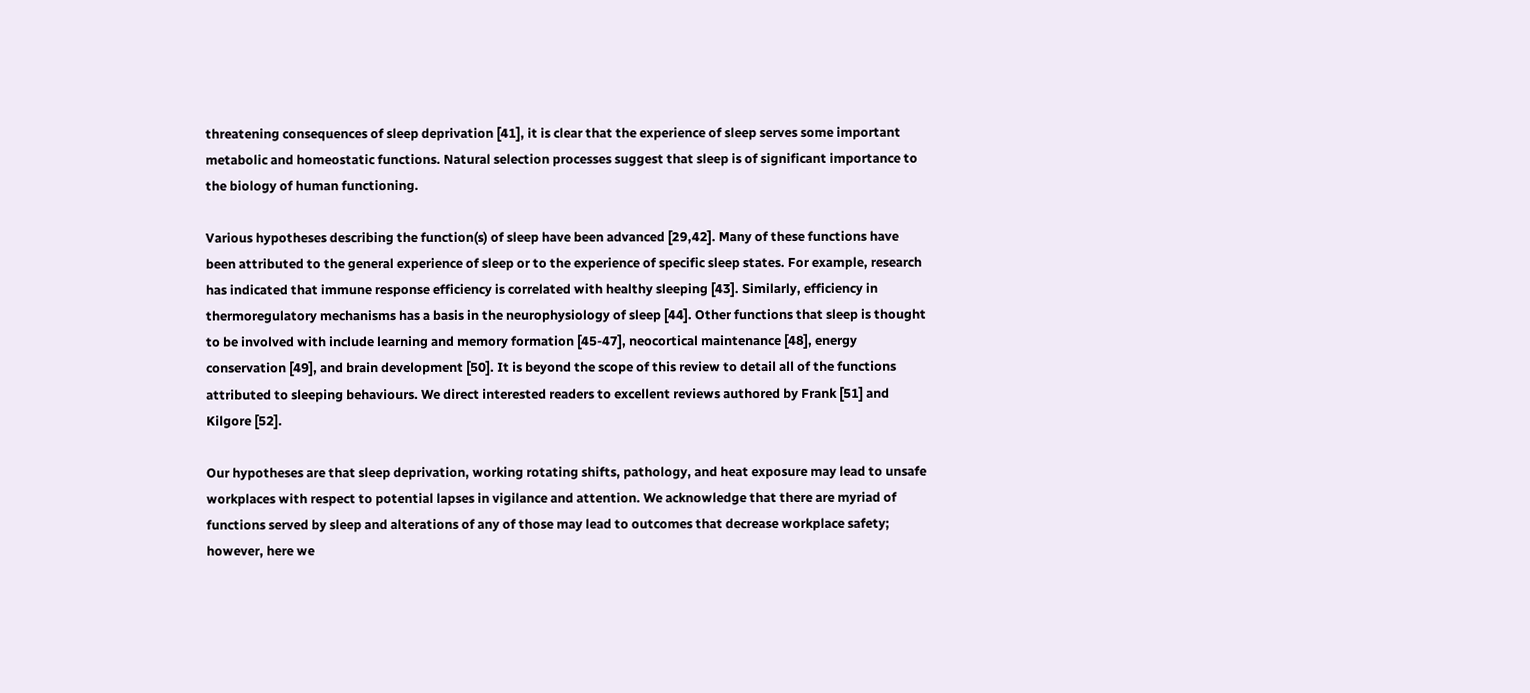threatening consequences of sleep deprivation [41], it is clear that the experience of sleep serves some important metabolic and homeostatic functions. Natural selection processes suggest that sleep is of significant importance to the biology of human functioning.

Various hypotheses describing the function(s) of sleep have been advanced [29,42]. Many of these functions have been attributed to the general experience of sleep or to the experience of specific sleep states. For example, research has indicated that immune response efficiency is correlated with healthy sleeping [43]. Similarly, efficiency in thermoregulatory mechanisms has a basis in the neurophysiology of sleep [44]. Other functions that sleep is thought to be involved with include learning and memory formation [45-47], neocortical maintenance [48], energy conservation [49], and brain development [50]. It is beyond the scope of this review to detail all of the functions attributed to sleeping behaviours. We direct interested readers to excellent reviews authored by Frank [51] and Kilgore [52].

Our hypotheses are that sleep deprivation, working rotating shifts, pathology, and heat exposure may lead to unsafe workplaces with respect to potential lapses in vigilance and attention. We acknowledge that there are myriad of functions served by sleep and alterations of any of those may lead to outcomes that decrease workplace safety; however, here we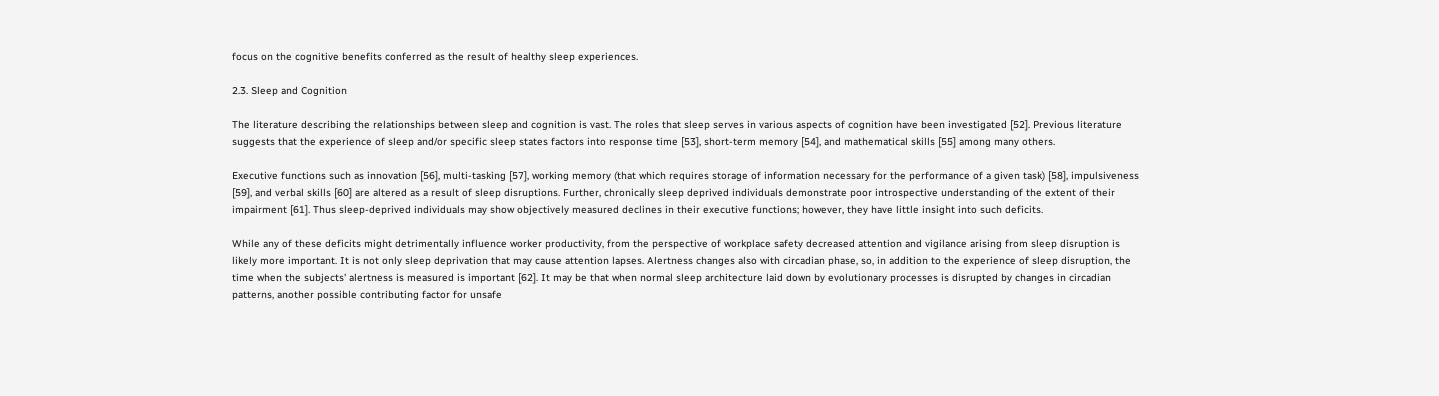focus on the cognitive benefits conferred as the result of healthy sleep experiences.

2.3. Sleep and Cognition

The literature describing the relationships between sleep and cognition is vast. The roles that sleep serves in various aspects of cognition have been investigated [52]. Previous literature suggests that the experience of sleep and/or specific sleep states factors into response time [53], short-term memory [54], and mathematical skills [55] among many others.

Executive functions such as innovation [56], multi-tasking [57], working memory (that which requires storage of information necessary for the performance of a given task) [58], impulsiveness [59], and verbal skills [60] are altered as a result of sleep disruptions. Further, chronically sleep deprived individuals demonstrate poor introspective understanding of the extent of their impairment [61]. Thus sleep-deprived individuals may show objectively measured declines in their executive functions; however, they have little insight into such deficits.

While any of these deficits might detrimentally influence worker productivity, from the perspective of workplace safety decreased attention and vigilance arising from sleep disruption is likely more important. It is not only sleep deprivation that may cause attention lapses. Alertness changes also with circadian phase, so, in addition to the experience of sleep disruption, the time when the subjects' alertness is measured is important [62]. It may be that when normal sleep architecture laid down by evolutionary processes is disrupted by changes in circadian patterns, another possible contributing factor for unsafe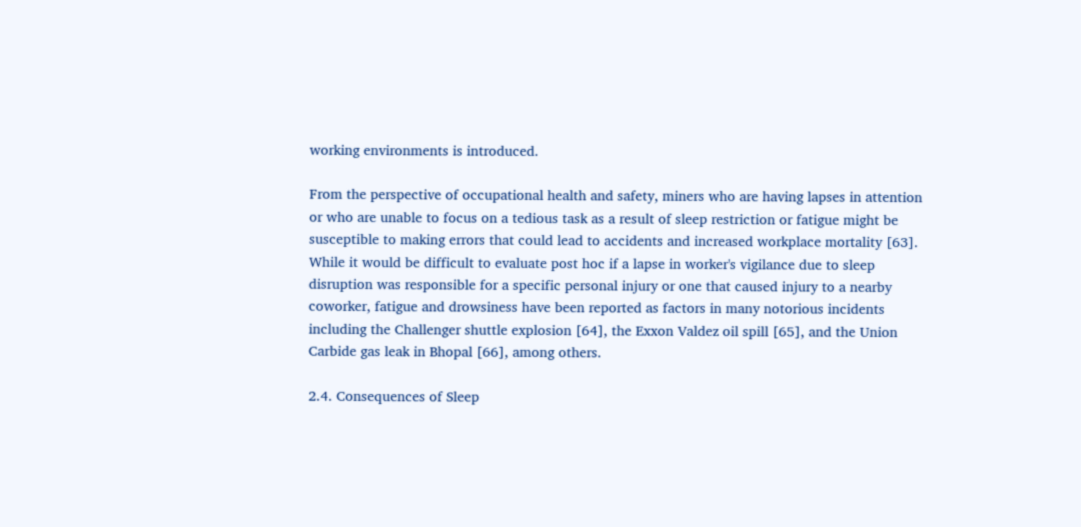working environments is introduced.

From the perspective of occupational health and safety, miners who are having lapses in attention or who are unable to focus on a tedious task as a result of sleep restriction or fatigue might be susceptible to making errors that could lead to accidents and increased workplace mortality [63]. While it would be difficult to evaluate post hoc if a lapse in worker's vigilance due to sleep disruption was responsible for a specific personal injury or one that caused injury to a nearby coworker, fatigue and drowsiness have been reported as factors in many notorious incidents including the Challenger shuttle explosion [64], the Exxon Valdez oil spill [65], and the Union Carbide gas leak in Bhopal [66], among others.

2.4. Consequences of Sleep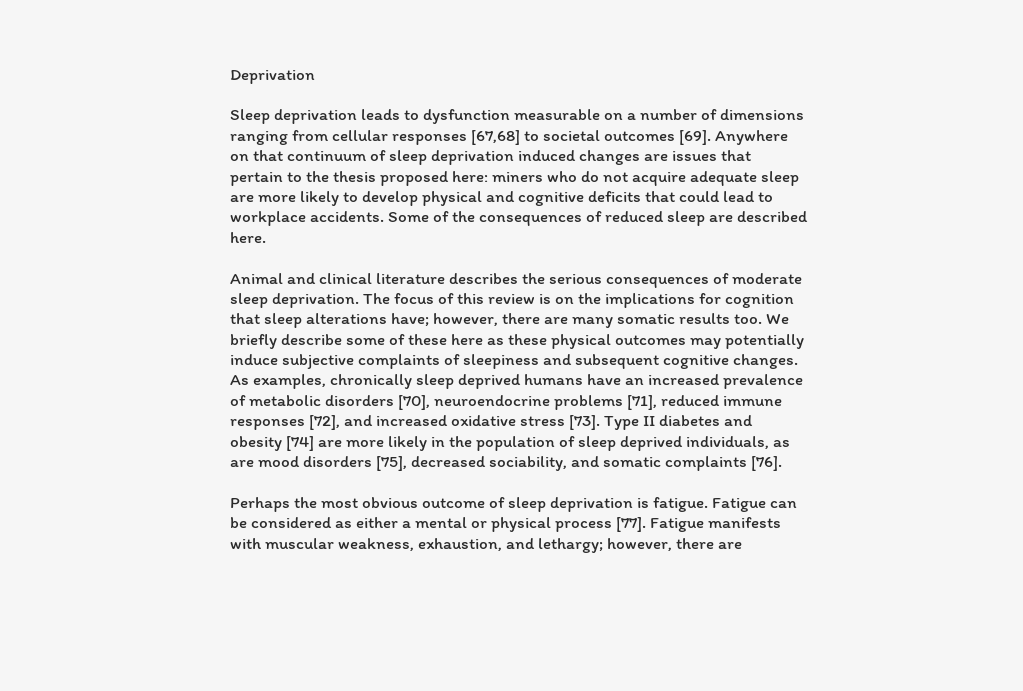Deprivation

Sleep deprivation leads to dysfunction measurable on a number of dimensions ranging from cellular responses [67,68] to societal outcomes [69]. Anywhere on that continuum of sleep deprivation induced changes are issues that pertain to the thesis proposed here: miners who do not acquire adequate sleep are more likely to develop physical and cognitive deficits that could lead to workplace accidents. Some of the consequences of reduced sleep are described here.

Animal and clinical literature describes the serious consequences of moderate sleep deprivation. The focus of this review is on the implications for cognition that sleep alterations have; however, there are many somatic results too. We briefly describe some of these here as these physical outcomes may potentially induce subjective complaints of sleepiness and subsequent cognitive changes. As examples, chronically sleep deprived humans have an increased prevalence of metabolic disorders [70], neuroendocrine problems [71], reduced immune responses [72], and increased oxidative stress [73]. Type II diabetes and obesity [74] are more likely in the population of sleep deprived individuals, as are mood disorders [75], decreased sociability, and somatic complaints [76].

Perhaps the most obvious outcome of sleep deprivation is fatigue. Fatigue can be considered as either a mental or physical process [77]. Fatigue manifests with muscular weakness, exhaustion, and lethargy; however, there are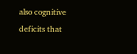also cognitive deficits that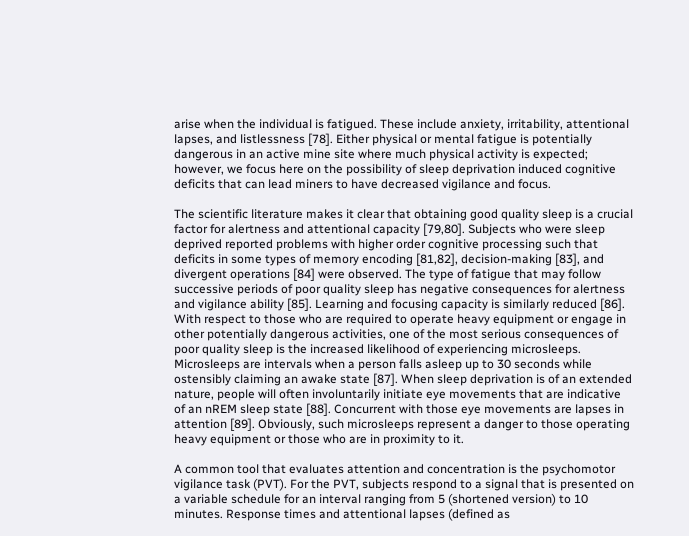arise when the individual is fatigued. These include anxiety, irritability, attentional lapses, and listlessness [78]. Either physical or mental fatigue is potentially dangerous in an active mine site where much physical activity is expected; however, we focus here on the possibility of sleep deprivation induced cognitive deficits that can lead miners to have decreased vigilance and focus.

The scientific literature makes it clear that obtaining good quality sleep is a crucial factor for alertness and attentional capacity [79,80]. Subjects who were sleep deprived reported problems with higher order cognitive processing such that deficits in some types of memory encoding [81,82], decision-making [83], and divergent operations [84] were observed. The type of fatigue that may follow successive periods of poor quality sleep has negative consequences for alertness and vigilance ability [85]. Learning and focusing capacity is similarly reduced [86]. With respect to those who are required to operate heavy equipment or engage in other potentially dangerous activities, one of the most serious consequences of poor quality sleep is the increased likelihood of experiencing microsleeps. Microsleeps are intervals when a person falls asleep up to 30 seconds while ostensibly claiming an awake state [87]. When sleep deprivation is of an extended nature, people will often involuntarily initiate eye movements that are indicative of an nREM sleep state [88]. Concurrent with those eye movements are lapses in attention [89]. Obviously, such microsleeps represent a danger to those operating heavy equipment or those who are in proximity to it.

A common tool that evaluates attention and concentration is the psychomotor vigilance task (PVT). For the PVT, subjects respond to a signal that is presented on a variable schedule for an interval ranging from 5 (shortened version) to 10 minutes. Response times and attentional lapses (defined as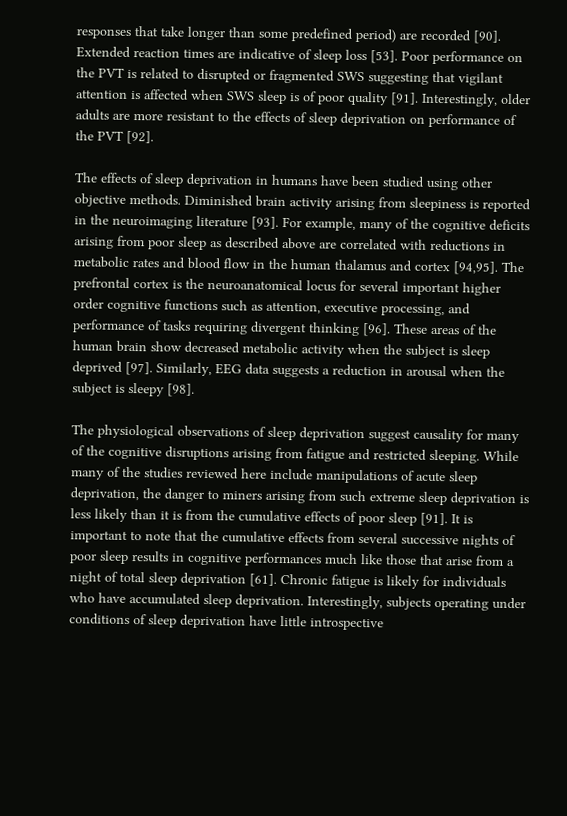responses that take longer than some predefined period) are recorded [90]. Extended reaction times are indicative of sleep loss [53]. Poor performance on the PVT is related to disrupted or fragmented SWS suggesting that vigilant attention is affected when SWS sleep is of poor quality [91]. Interestingly, older adults are more resistant to the effects of sleep deprivation on performance of the PVT [92].

The effects of sleep deprivation in humans have been studied using other objective methods. Diminished brain activity arising from sleepiness is reported in the neuroimaging literature [93]. For example, many of the cognitive deficits arising from poor sleep as described above are correlated with reductions in metabolic rates and blood flow in the human thalamus and cortex [94,95]. The prefrontal cortex is the neuroanatomical locus for several important higher order cognitive functions such as attention, executive processing, and performance of tasks requiring divergent thinking [96]. These areas of the human brain show decreased metabolic activity when the subject is sleep deprived [97]. Similarly, EEG data suggests a reduction in arousal when the subject is sleepy [98].

The physiological observations of sleep deprivation suggest causality for many of the cognitive disruptions arising from fatigue and restricted sleeping. While many of the studies reviewed here include manipulations of acute sleep deprivation, the danger to miners arising from such extreme sleep deprivation is less likely than it is from the cumulative effects of poor sleep [91]. It is important to note that the cumulative effects from several successive nights of poor sleep results in cognitive performances much like those that arise from a night of total sleep deprivation [61]. Chronic fatigue is likely for individuals who have accumulated sleep deprivation. Interestingly, subjects operating under conditions of sleep deprivation have little introspective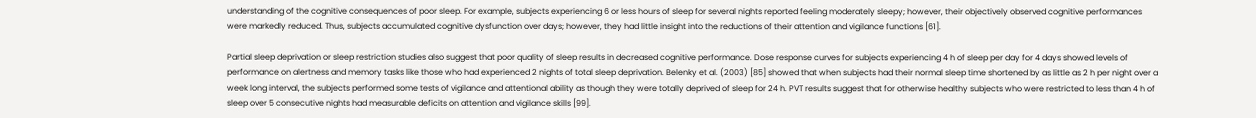understanding of the cognitive consequences of poor sleep. For example, subjects experiencing 6 or less hours of sleep for several nights reported feeling moderately sleepy; however, their objectively observed cognitive performances were markedly reduced. Thus, subjects accumulated cognitive dysfunction over days; however, they had little insight into the reductions of their attention and vigilance functions [61].

Partial sleep deprivation or sleep restriction studies also suggest that poor quality of sleep results in decreased cognitive performance. Dose response curves for subjects experiencing 4 h of sleep per day for 4 days showed levels of performance on alertness and memory tasks like those who had experienced 2 nights of total sleep deprivation. Belenky et al. (2003) [85] showed that when subjects had their normal sleep time shortened by as little as 2 h per night over a week long interval, the subjects performed some tests of vigilance and attentional ability as though they were totally deprived of sleep for 24 h. PVT results suggest that for otherwise healthy subjects who were restricted to less than 4 h of sleep over 5 consecutive nights had measurable deficits on attention and vigilance skills [99].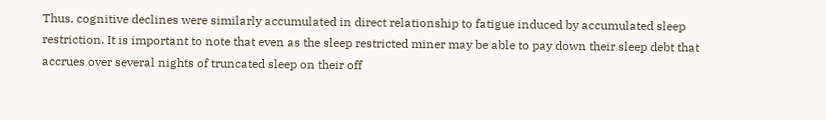Thus, cognitive declines were similarly accumulated in direct relationship to fatigue induced by accumulated sleep restriction. It is important to note that even as the sleep restricted miner may be able to pay down their sleep debt that accrues over several nights of truncated sleep on their off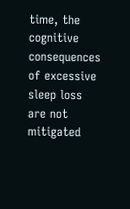time, the cognitive consequences of excessive sleep loss are not mitigated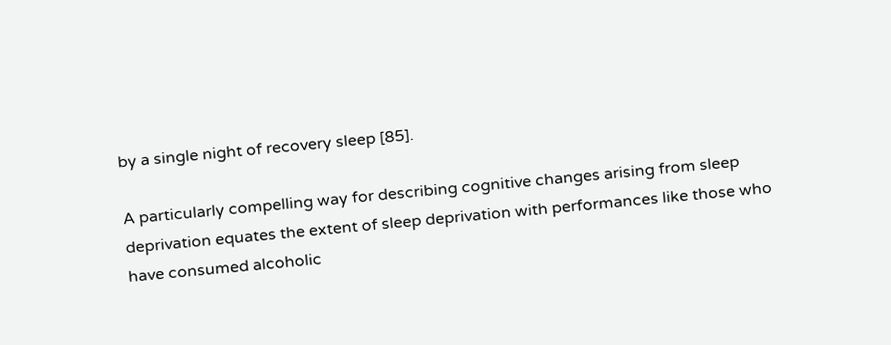by a single night of recovery sleep [85].

A particularly compelling way for describing cognitive changes arising from sleep deprivation equates the extent of sleep deprivation with performances like those who have consumed alcoholic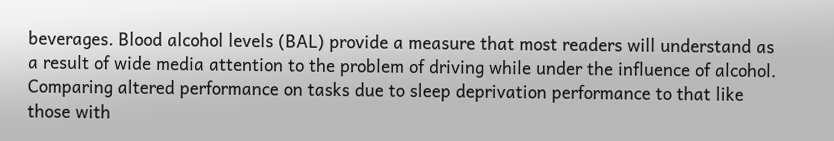beverages. Blood alcohol levels (BAL) provide a measure that most readers will understand as a result of wide media attention to the problem of driving while under the influence of alcohol. Comparing altered performance on tasks due to sleep deprivation performance to that like those with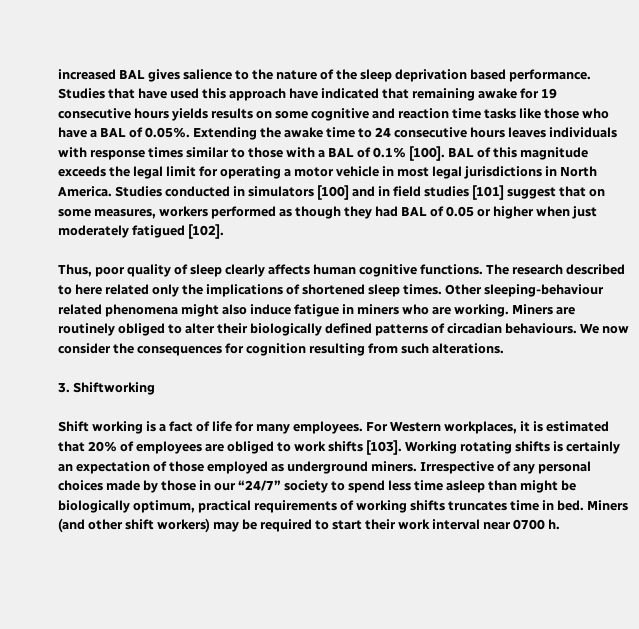increased BAL gives salience to the nature of the sleep deprivation based performance. Studies that have used this approach have indicated that remaining awake for 19 consecutive hours yields results on some cognitive and reaction time tasks like those who have a BAL of 0.05%. Extending the awake time to 24 consecutive hours leaves individuals with response times similar to those with a BAL of 0.1% [100]. BAL of this magnitude exceeds the legal limit for operating a motor vehicle in most legal jurisdictions in North America. Studies conducted in simulators [100] and in field studies [101] suggest that on some measures, workers performed as though they had BAL of 0.05 or higher when just moderately fatigued [102].

Thus, poor quality of sleep clearly affects human cognitive functions. The research described to here related only the implications of shortened sleep times. Other sleeping-behaviour related phenomena might also induce fatigue in miners who are working. Miners are routinely obliged to alter their biologically defined patterns of circadian behaviours. We now consider the consequences for cognition resulting from such alterations.

3. Shiftworking

Shift working is a fact of life for many employees. For Western workplaces, it is estimated that 20% of employees are obliged to work shifts [103]. Working rotating shifts is certainly an expectation of those employed as underground miners. Irrespective of any personal choices made by those in our “24/7” society to spend less time asleep than might be biologically optimum, practical requirements of working shifts truncates time in bed. Miners (and other shift workers) may be required to start their work interval near 0700 h.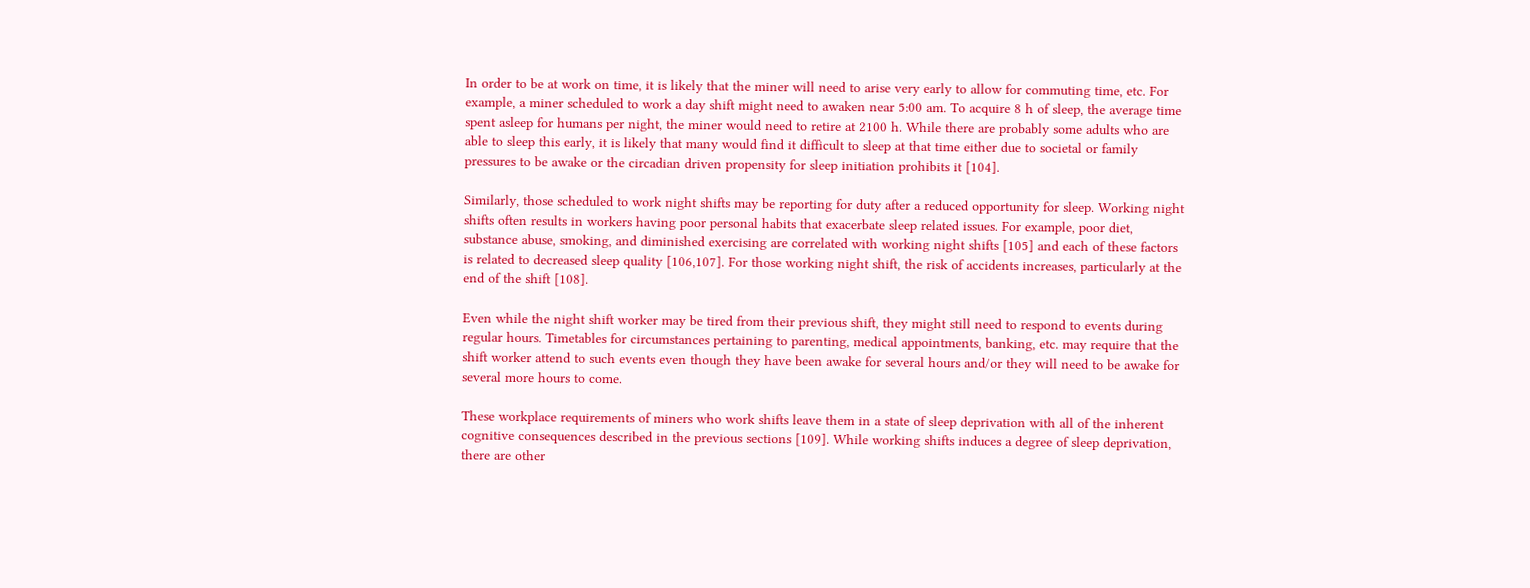In order to be at work on time, it is likely that the miner will need to arise very early to allow for commuting time, etc. For example, a miner scheduled to work a day shift might need to awaken near 5:00 am. To acquire 8 h of sleep, the average time spent asleep for humans per night, the miner would need to retire at 2100 h. While there are probably some adults who are able to sleep this early, it is likely that many would find it difficult to sleep at that time either due to societal or family pressures to be awake or the circadian driven propensity for sleep initiation prohibits it [104].

Similarly, those scheduled to work night shifts may be reporting for duty after a reduced opportunity for sleep. Working night shifts often results in workers having poor personal habits that exacerbate sleep related issues. For example, poor diet, substance abuse, smoking, and diminished exercising are correlated with working night shifts [105] and each of these factors is related to decreased sleep quality [106,107]. For those working night shift, the risk of accidents increases, particularly at the end of the shift [108].

Even while the night shift worker may be tired from their previous shift, they might still need to respond to events during regular hours. Timetables for circumstances pertaining to parenting, medical appointments, banking, etc. may require that the shift worker attend to such events even though they have been awake for several hours and/or they will need to be awake for several more hours to come.

These workplace requirements of miners who work shifts leave them in a state of sleep deprivation with all of the inherent cognitive consequences described in the previous sections [109]. While working shifts induces a degree of sleep deprivation, there are other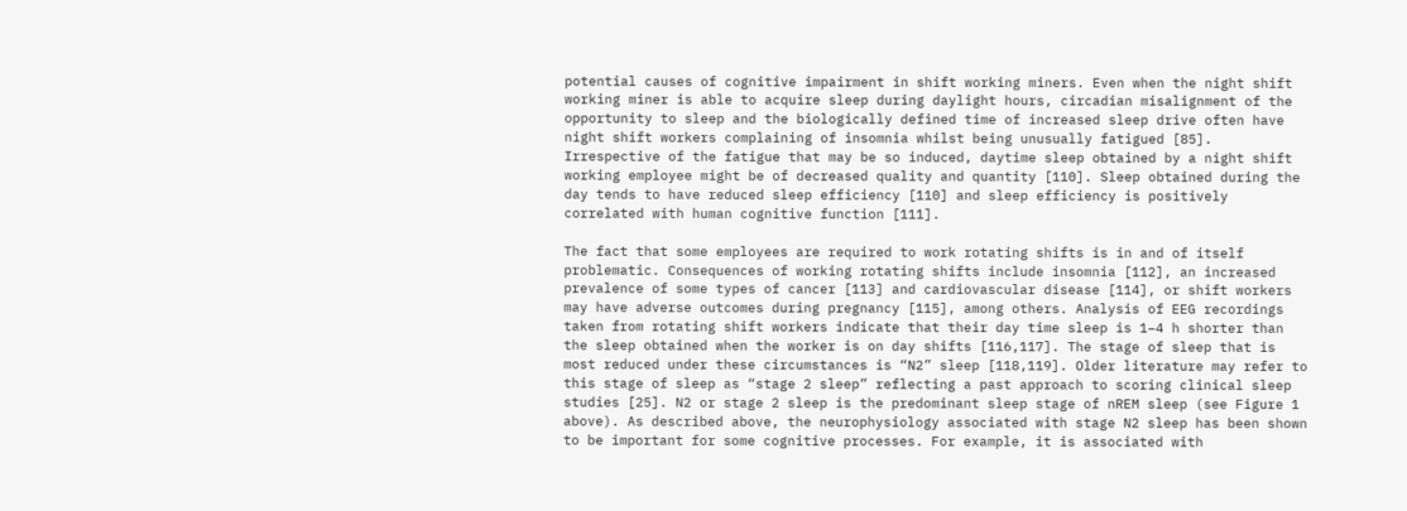potential causes of cognitive impairment in shift working miners. Even when the night shift working miner is able to acquire sleep during daylight hours, circadian misalignment of the opportunity to sleep and the biologically defined time of increased sleep drive often have night shift workers complaining of insomnia whilst being unusually fatigued [85]. Irrespective of the fatigue that may be so induced, daytime sleep obtained by a night shift working employee might be of decreased quality and quantity [110]. Sleep obtained during the day tends to have reduced sleep efficiency [110] and sleep efficiency is positively correlated with human cognitive function [111].

The fact that some employees are required to work rotating shifts is in and of itself problematic. Consequences of working rotating shifts include insomnia [112], an increased prevalence of some types of cancer [113] and cardiovascular disease [114], or shift workers may have adverse outcomes during pregnancy [115], among others. Analysis of EEG recordings taken from rotating shift workers indicate that their day time sleep is 1–4 h shorter than the sleep obtained when the worker is on day shifts [116,117]. The stage of sleep that is most reduced under these circumstances is “N2” sleep [118,119]. Older literature may refer to this stage of sleep as “stage 2 sleep” reflecting a past approach to scoring clinical sleep studies [25]. N2 or stage 2 sleep is the predominant sleep stage of nREM sleep (see Figure 1 above). As described above, the neurophysiology associated with stage N2 sleep has been shown to be important for some cognitive processes. For example, it is associated with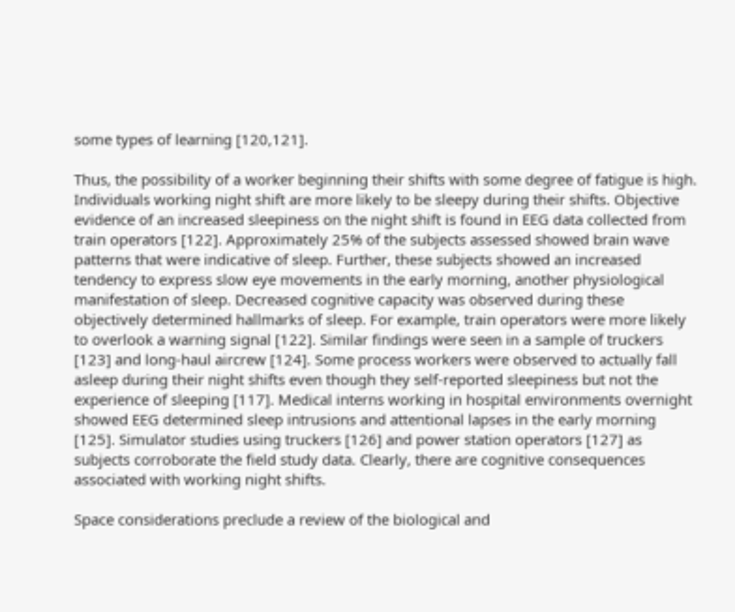some types of learning [120,121].

Thus, the possibility of a worker beginning their shifts with some degree of fatigue is high. Individuals working night shift are more likely to be sleepy during their shifts. Objective evidence of an increased sleepiness on the night shift is found in EEG data collected from train operators [122]. Approximately 25% of the subjects assessed showed brain wave patterns that were indicative of sleep. Further, these subjects showed an increased tendency to express slow eye movements in the early morning, another physiological manifestation of sleep. Decreased cognitive capacity was observed during these objectively determined hallmarks of sleep. For example, train operators were more likely to overlook a warning signal [122]. Similar findings were seen in a sample of truckers [123] and long-haul aircrew [124]. Some process workers were observed to actually fall asleep during their night shifts even though they self-reported sleepiness but not the experience of sleeping [117]. Medical interns working in hospital environments overnight showed EEG determined sleep intrusions and attentional lapses in the early morning [125]. Simulator studies using truckers [126] and power station operators [127] as subjects corroborate the field study data. Clearly, there are cognitive consequences associated with working night shifts.

Space considerations preclude a review of the biological and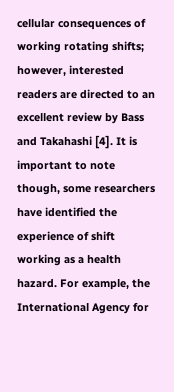cellular consequences of working rotating shifts; however, interested readers are directed to an excellent review by Bass and Takahashi [4]. It is important to note though, some researchers have identified the experience of shift working as a health hazard. For example, the International Agency for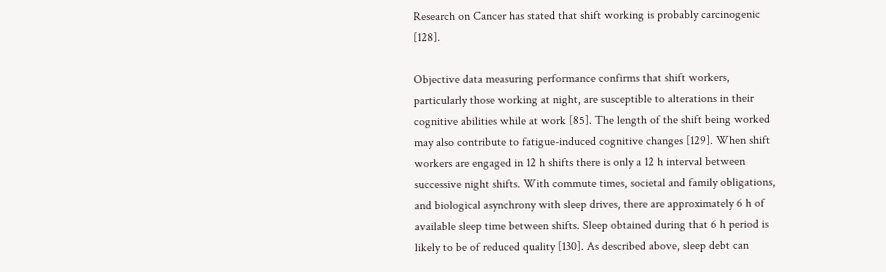Research on Cancer has stated that shift working is probably carcinogenic [128].

Objective data measuring performance confirms that shift workers, particularly those working at night, are susceptible to alterations in their cognitive abilities while at work [85]. The length of the shift being worked may also contribute to fatigue-induced cognitive changes [129]. When shift workers are engaged in 12 h shifts there is only a 12 h interval between successive night shifts. With commute times, societal and family obligations, and biological asynchrony with sleep drives, there are approximately 6 h of available sleep time between shifts. Sleep obtained during that 6 h period is likely to be of reduced quality [130]. As described above, sleep debt can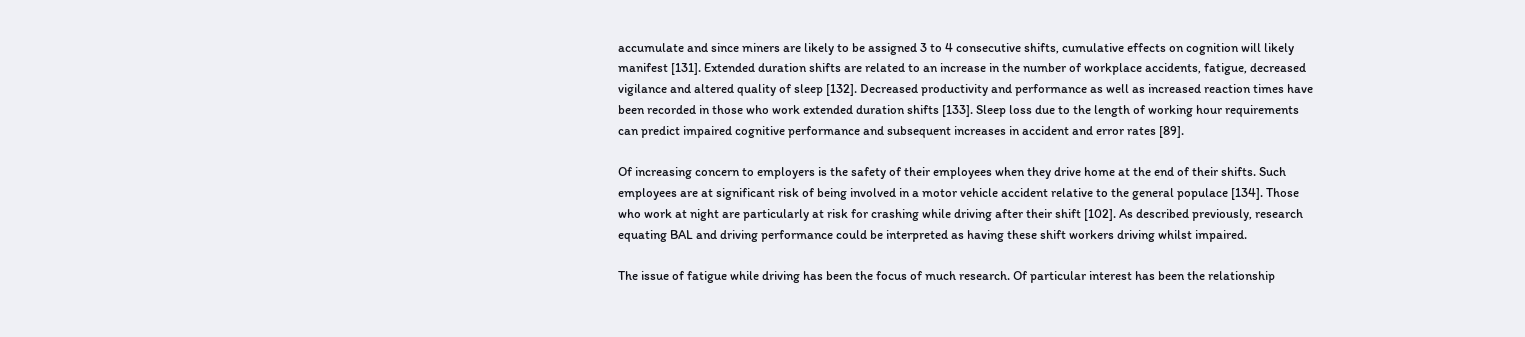accumulate and since miners are likely to be assigned 3 to 4 consecutive shifts, cumulative effects on cognition will likely manifest [131]. Extended duration shifts are related to an increase in the number of workplace accidents, fatigue, decreased vigilance and altered quality of sleep [132]. Decreased productivity and performance as well as increased reaction times have been recorded in those who work extended duration shifts [133]. Sleep loss due to the length of working hour requirements can predict impaired cognitive performance and subsequent increases in accident and error rates [89].

Of increasing concern to employers is the safety of their employees when they drive home at the end of their shifts. Such employees are at significant risk of being involved in a motor vehicle accident relative to the general populace [134]. Those who work at night are particularly at risk for crashing while driving after their shift [102]. As described previously, research equating BAL and driving performance could be interpreted as having these shift workers driving whilst impaired.

The issue of fatigue while driving has been the focus of much research. Of particular interest has been the relationship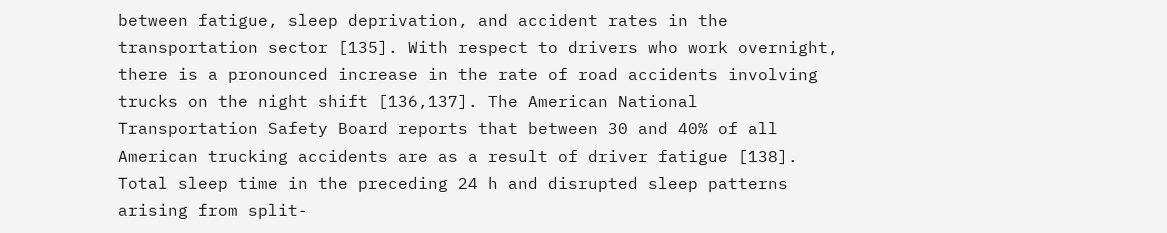between fatigue, sleep deprivation, and accident rates in the transportation sector [135]. With respect to drivers who work overnight, there is a pronounced increase in the rate of road accidents involving trucks on the night shift [136,137]. The American National Transportation Safety Board reports that between 30 and 40% of all American trucking accidents are as a result of driver fatigue [138]. Total sleep time in the preceding 24 h and disrupted sleep patterns arising from split-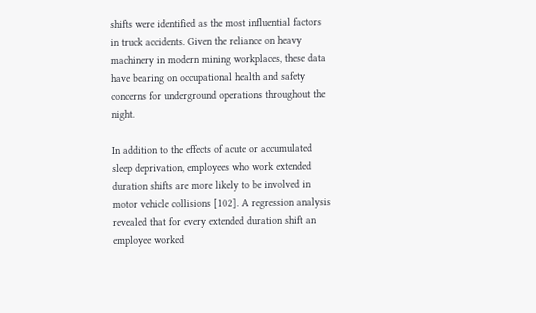shifts were identified as the most influential factors in truck accidents. Given the reliance on heavy machinery in modern mining workplaces, these data have bearing on occupational health and safety concerns for underground operations throughout the night.

In addition to the effects of acute or accumulated sleep deprivation, employees who work extended duration shifts are more likely to be involved in motor vehicle collisions [102]. A regression analysis revealed that for every extended duration shift an employee worked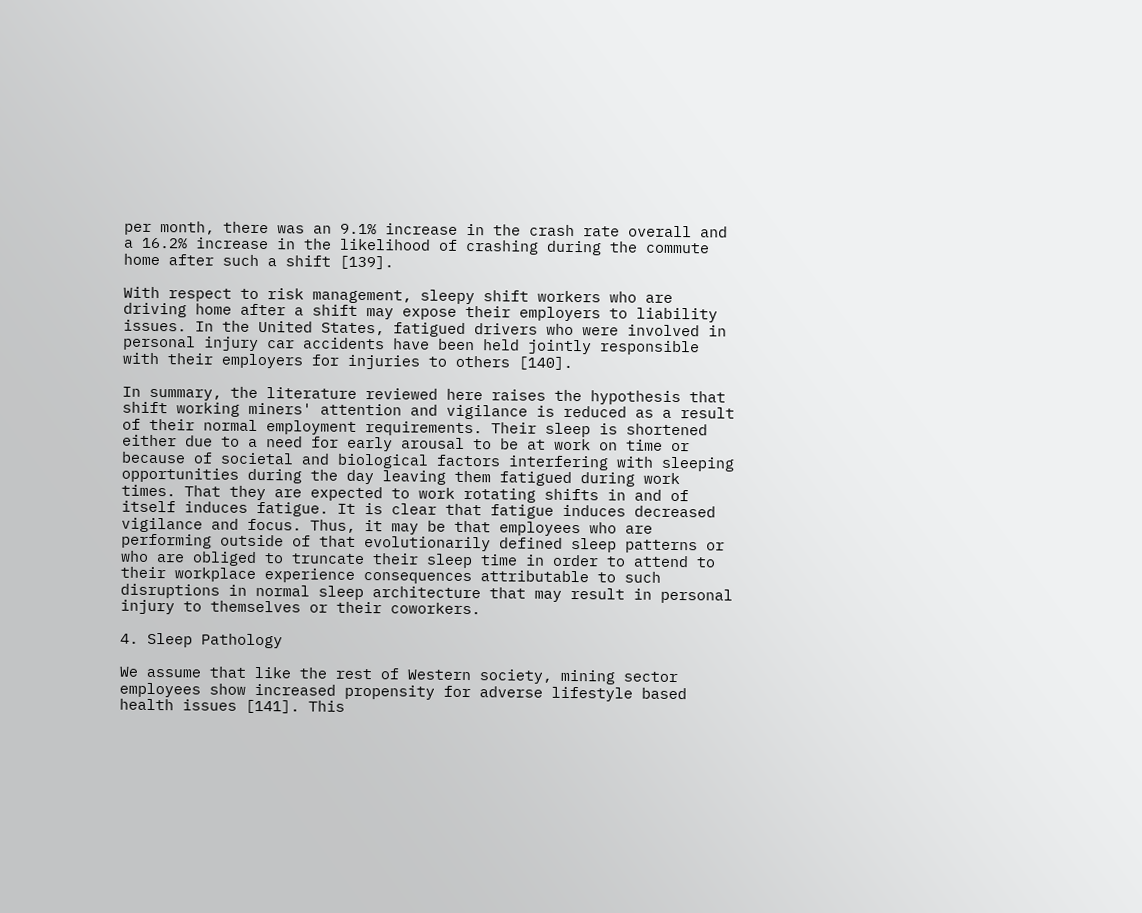per month, there was an 9.1% increase in the crash rate overall and a 16.2% increase in the likelihood of crashing during the commute home after such a shift [139].

With respect to risk management, sleepy shift workers who are driving home after a shift may expose their employers to liability issues. In the United States, fatigued drivers who were involved in personal injury car accidents have been held jointly responsible with their employers for injuries to others [140].

In summary, the literature reviewed here raises the hypothesis that shift working miners' attention and vigilance is reduced as a result of their normal employment requirements. Their sleep is shortened either due to a need for early arousal to be at work on time or because of societal and biological factors interfering with sleeping opportunities during the day leaving them fatigued during work times. That they are expected to work rotating shifts in and of itself induces fatigue. It is clear that fatigue induces decreased vigilance and focus. Thus, it may be that employees who are performing outside of that evolutionarily defined sleep patterns or who are obliged to truncate their sleep time in order to attend to their workplace experience consequences attributable to such disruptions in normal sleep architecture that may result in personal injury to themselves or their coworkers.

4. Sleep Pathology

We assume that like the rest of Western society, mining sector employees show increased propensity for adverse lifestyle based health issues [141]. This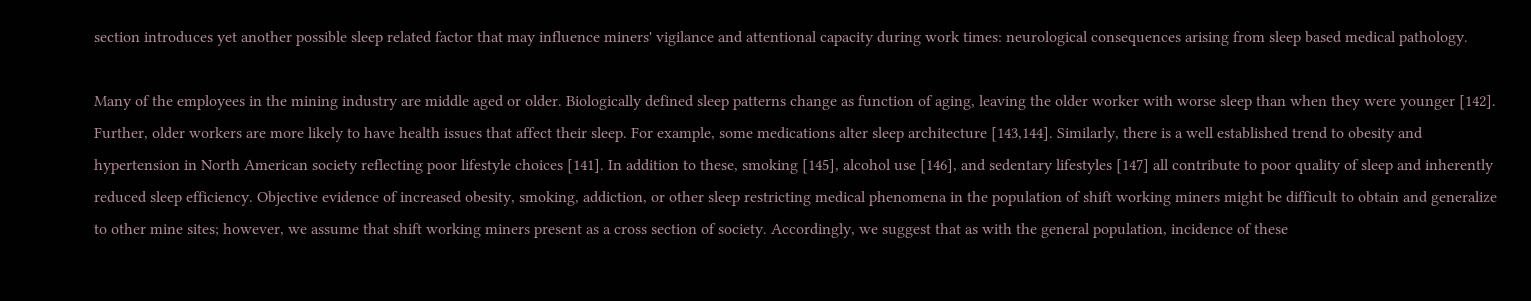section introduces yet another possible sleep related factor that may influence miners' vigilance and attentional capacity during work times: neurological consequences arising from sleep based medical pathology.

Many of the employees in the mining industry are middle aged or older. Biologically defined sleep patterns change as function of aging, leaving the older worker with worse sleep than when they were younger [142]. Further, older workers are more likely to have health issues that affect their sleep. For example, some medications alter sleep architecture [143,144]. Similarly, there is a well established trend to obesity and hypertension in North American society reflecting poor lifestyle choices [141]. In addition to these, smoking [145], alcohol use [146], and sedentary lifestyles [147] all contribute to poor quality of sleep and inherently reduced sleep efficiency. Objective evidence of increased obesity, smoking, addiction, or other sleep restricting medical phenomena in the population of shift working miners might be difficult to obtain and generalize to other mine sites; however, we assume that shift working miners present as a cross section of society. Accordingly, we suggest that as with the general population, incidence of these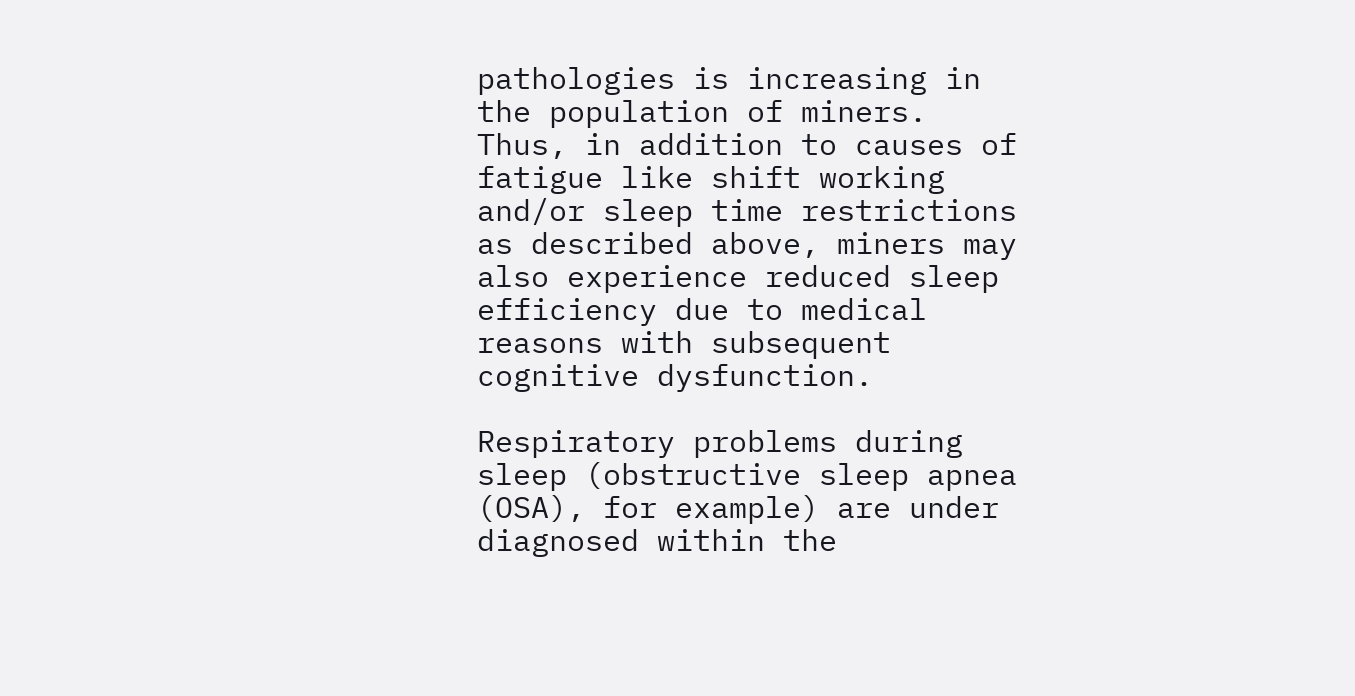pathologies is increasing in the population of miners. Thus, in addition to causes of fatigue like shift working and/or sleep time restrictions as described above, miners may also experience reduced sleep efficiency due to medical reasons with subsequent cognitive dysfunction.

Respiratory problems during sleep (obstructive sleep apnea (OSA), for example) are under diagnosed within the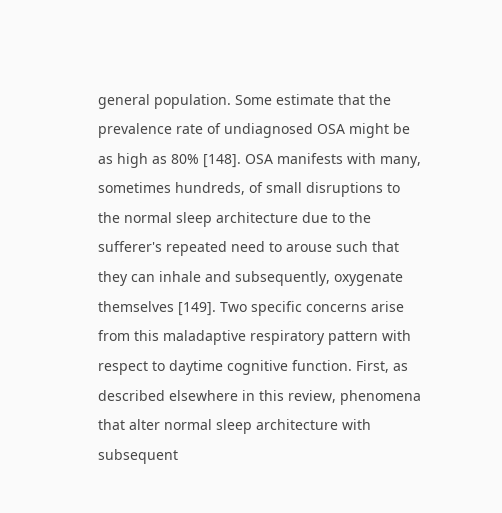general population. Some estimate that the prevalence rate of undiagnosed OSA might be as high as 80% [148]. OSA manifests with many, sometimes hundreds, of small disruptions to the normal sleep architecture due to the sufferer's repeated need to arouse such that they can inhale and subsequently, oxygenate themselves [149]. Two specific concerns arise from this maladaptive respiratory pattern with respect to daytime cognitive function. First, as described elsewhere in this review, phenomena that alter normal sleep architecture with subsequent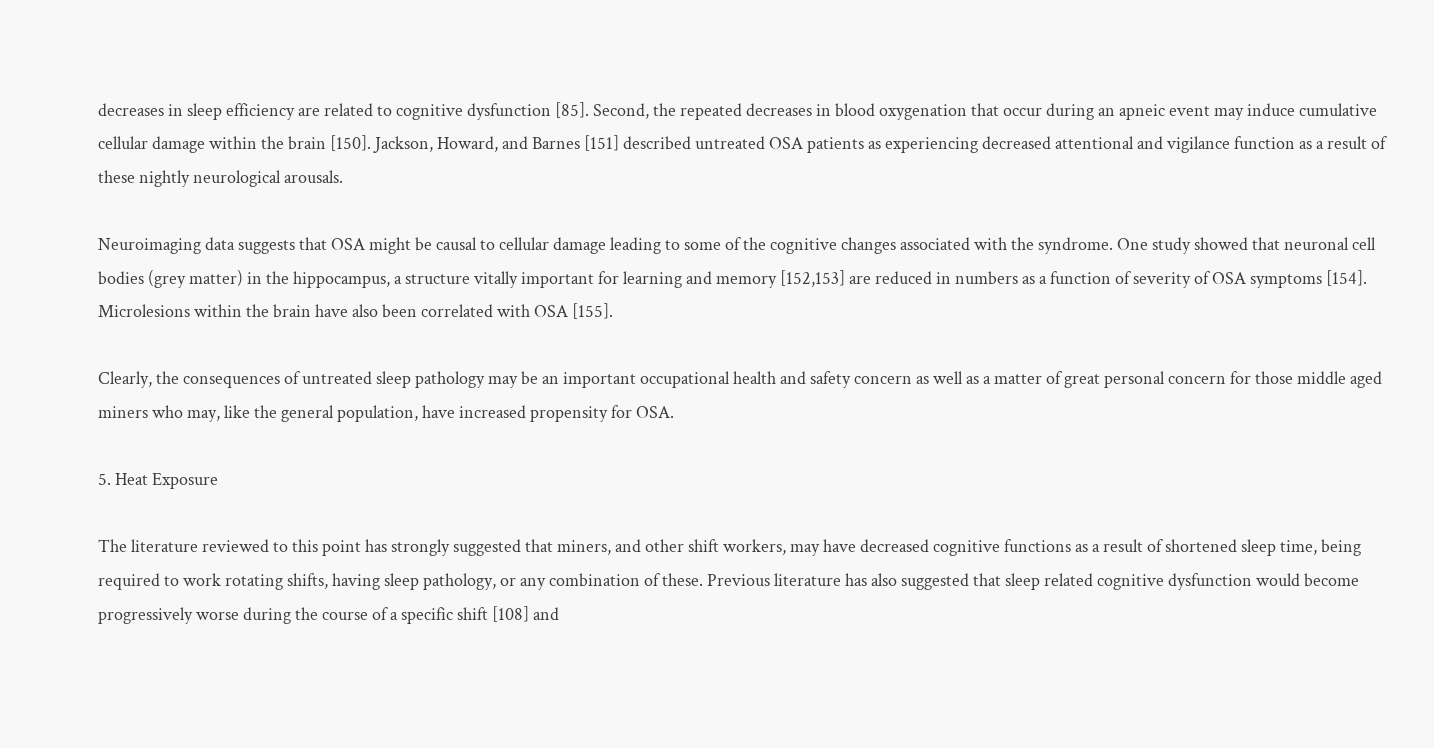decreases in sleep efficiency are related to cognitive dysfunction [85]. Second, the repeated decreases in blood oxygenation that occur during an apneic event may induce cumulative cellular damage within the brain [150]. Jackson, Howard, and Barnes [151] described untreated OSA patients as experiencing decreased attentional and vigilance function as a result of these nightly neurological arousals.

Neuroimaging data suggests that OSA might be causal to cellular damage leading to some of the cognitive changes associated with the syndrome. One study showed that neuronal cell bodies (grey matter) in the hippocampus, a structure vitally important for learning and memory [152,153] are reduced in numbers as a function of severity of OSA symptoms [154]. Microlesions within the brain have also been correlated with OSA [155].

Clearly, the consequences of untreated sleep pathology may be an important occupational health and safety concern as well as a matter of great personal concern for those middle aged miners who may, like the general population, have increased propensity for OSA.

5. Heat Exposure

The literature reviewed to this point has strongly suggested that miners, and other shift workers, may have decreased cognitive functions as a result of shortened sleep time, being required to work rotating shifts, having sleep pathology, or any combination of these. Previous literature has also suggested that sleep related cognitive dysfunction would become progressively worse during the course of a specific shift [108] and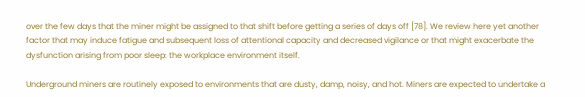over the few days that the miner might be assigned to that shift before getting a series of days off [78]. We review here yet another factor that may induce fatigue and subsequent loss of attentional capacity and decreased vigilance or that might exacerbate the dysfunction arising from poor sleep: the workplace environment itself.

Underground miners are routinely exposed to environments that are dusty, damp, noisy, and hot. Miners are expected to undertake a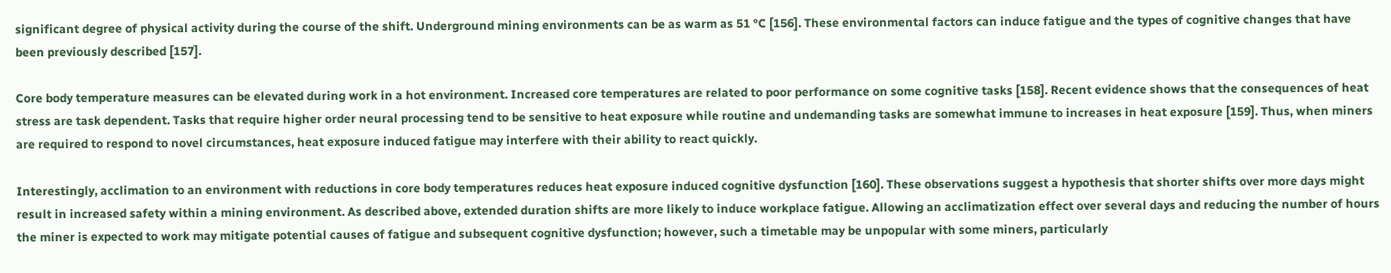significant degree of physical activity during the course of the shift. Underground mining environments can be as warm as 51 °C [156]. These environmental factors can induce fatigue and the types of cognitive changes that have been previously described [157].

Core body temperature measures can be elevated during work in a hot environment. Increased core temperatures are related to poor performance on some cognitive tasks [158]. Recent evidence shows that the consequences of heat stress are task dependent. Tasks that require higher order neural processing tend to be sensitive to heat exposure while routine and undemanding tasks are somewhat immune to increases in heat exposure [159]. Thus, when miners are required to respond to novel circumstances, heat exposure induced fatigue may interfere with their ability to react quickly.

Interestingly, acclimation to an environment with reductions in core body temperatures reduces heat exposure induced cognitive dysfunction [160]. These observations suggest a hypothesis that shorter shifts over more days might result in increased safety within a mining environment. As described above, extended duration shifts are more likely to induce workplace fatigue. Allowing an acclimatization effect over several days and reducing the number of hours the miner is expected to work may mitigate potential causes of fatigue and subsequent cognitive dysfunction; however, such a timetable may be unpopular with some miners, particularly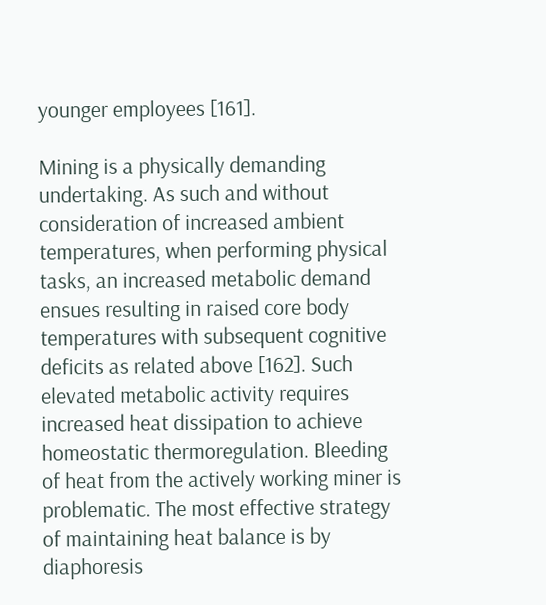younger employees [161].

Mining is a physically demanding undertaking. As such and without consideration of increased ambient temperatures, when performing physical tasks, an increased metabolic demand ensues resulting in raised core body temperatures with subsequent cognitive deficits as related above [162]. Such elevated metabolic activity requires increased heat dissipation to achieve homeostatic thermoregulation. Bleeding of heat from the actively working miner is problematic. The most effective strategy of maintaining heat balance is by diaphoresis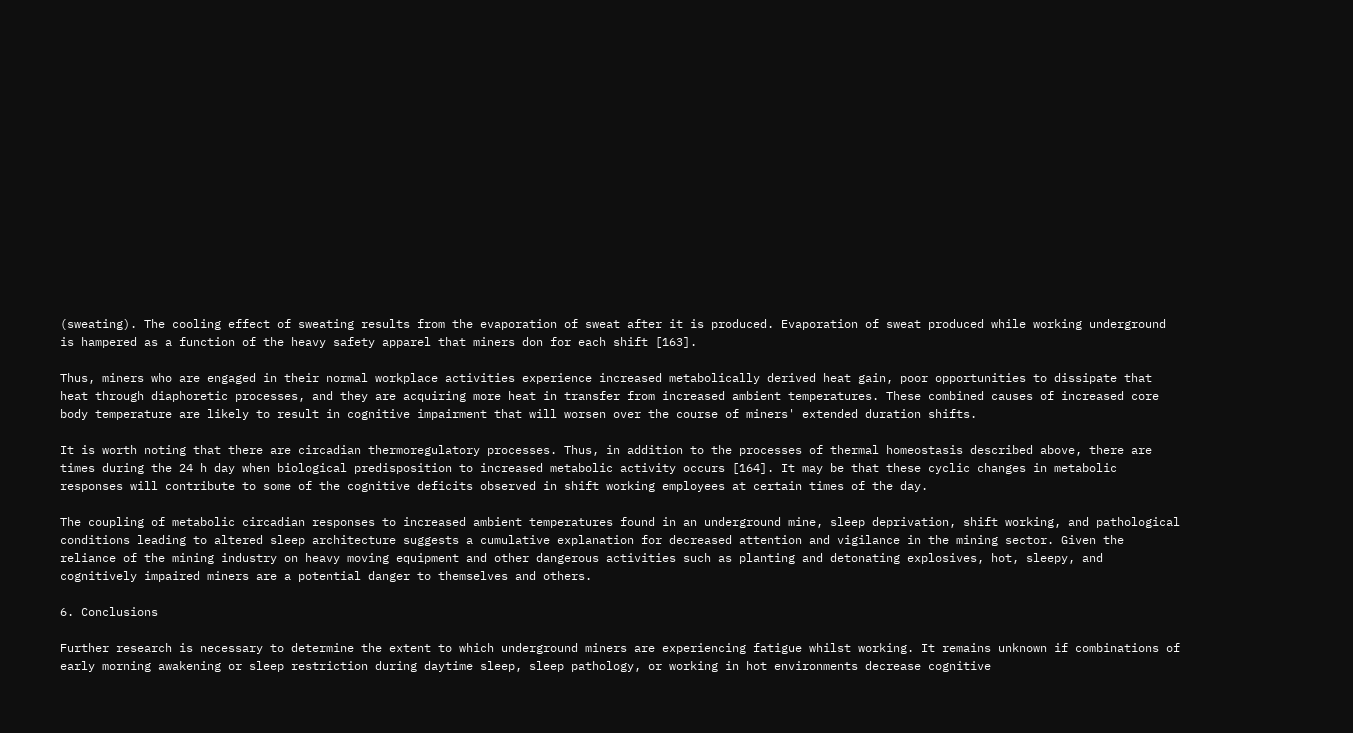(sweating). The cooling effect of sweating results from the evaporation of sweat after it is produced. Evaporation of sweat produced while working underground is hampered as a function of the heavy safety apparel that miners don for each shift [163].

Thus, miners who are engaged in their normal workplace activities experience increased metabolically derived heat gain, poor opportunities to dissipate that heat through diaphoretic processes, and they are acquiring more heat in transfer from increased ambient temperatures. These combined causes of increased core body temperature are likely to result in cognitive impairment that will worsen over the course of miners' extended duration shifts.

It is worth noting that there are circadian thermoregulatory processes. Thus, in addition to the processes of thermal homeostasis described above, there are times during the 24 h day when biological predisposition to increased metabolic activity occurs [164]. It may be that these cyclic changes in metabolic responses will contribute to some of the cognitive deficits observed in shift working employees at certain times of the day.

The coupling of metabolic circadian responses to increased ambient temperatures found in an underground mine, sleep deprivation, shift working, and pathological conditions leading to altered sleep architecture suggests a cumulative explanation for decreased attention and vigilance in the mining sector. Given the reliance of the mining industry on heavy moving equipment and other dangerous activities such as planting and detonating explosives, hot, sleepy, and cognitively impaired miners are a potential danger to themselves and others.

6. Conclusions

Further research is necessary to determine the extent to which underground miners are experiencing fatigue whilst working. It remains unknown if combinations of early morning awakening or sleep restriction during daytime sleep, sleep pathology, or working in hot environments decrease cognitive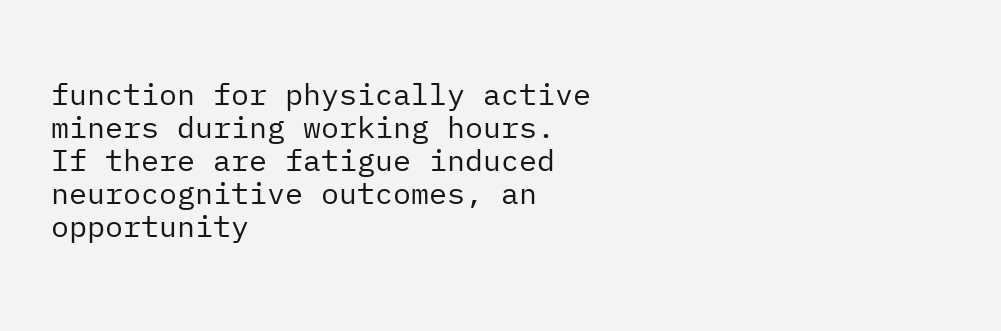function for physically active miners during working hours. If there are fatigue induced neurocognitive outcomes, an opportunity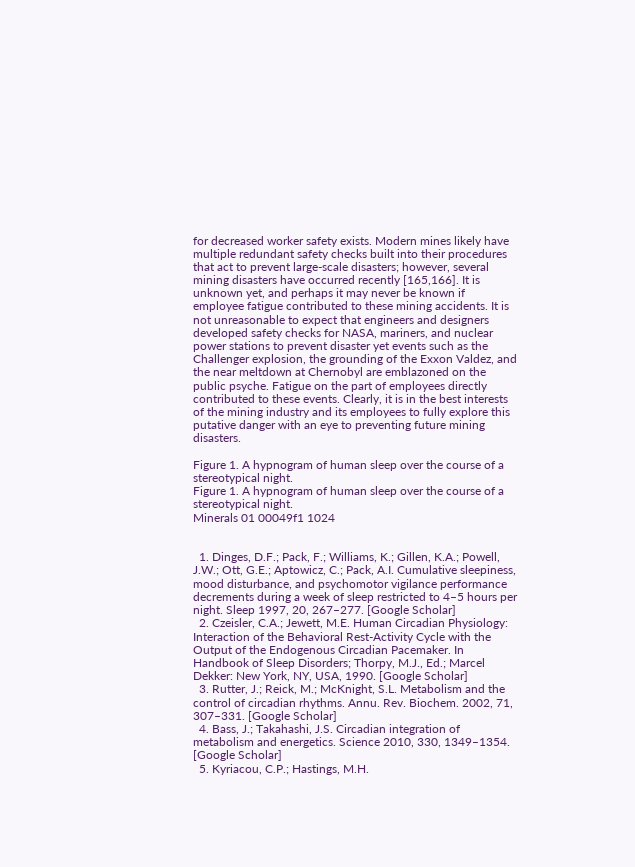for decreased worker safety exists. Modern mines likely have multiple redundant safety checks built into their procedures that act to prevent large-scale disasters; however, several mining disasters have occurred recently [165,166]. It is unknown yet, and perhaps it may never be known if employee fatigue contributed to these mining accidents. It is not unreasonable to expect that engineers and designers developed safety checks for NASA, mariners, and nuclear power stations to prevent disaster yet events such as the Challenger explosion, the grounding of the Exxon Valdez, and the near meltdown at Chernobyl are emblazoned on the public psyche. Fatigue on the part of employees directly contributed to these events. Clearly, it is in the best interests of the mining industry and its employees to fully explore this putative danger with an eye to preventing future mining disasters.

Figure 1. A hypnogram of human sleep over the course of a stereotypical night.
Figure 1. A hypnogram of human sleep over the course of a stereotypical night.
Minerals 01 00049f1 1024


  1. Dinges, D.F.; Pack, F.; Williams, K.; Gillen, K.A.; Powell, J.W.; Ott, G.E.; Aptowicz, C.; Pack, A.I. Cumulative sleepiness, mood disturbance, and psychomotor vigilance performance decrements during a week of sleep restricted to 4–5 hours per night. Sleep 1997, 20, 267–277. [Google Scholar]
  2. Czeisler, C.A.; Jewett, M.E. Human Circadian Physiology: Interaction of the Behavioral Rest-Activity Cycle with the Output of the Endogenous Circadian Pacemaker. In Handbook of Sleep Disorders; Thorpy, M.J., Ed.; Marcel Dekker: New York, NY, USA, 1990. [Google Scholar]
  3. Rutter, J.; Reick, M.; McKnight, S.L. Metabolism and the control of circadian rhythms. Annu. Rev. Biochem. 2002, 71, 307–331. [Google Scholar]
  4. Bass, J.; Takahashi, J.S. Circadian integration of metabolism and energetics. Science 2010, 330, 1349–1354. [Google Scholar]
  5. Kyriacou, C.P.; Hastings, M.H.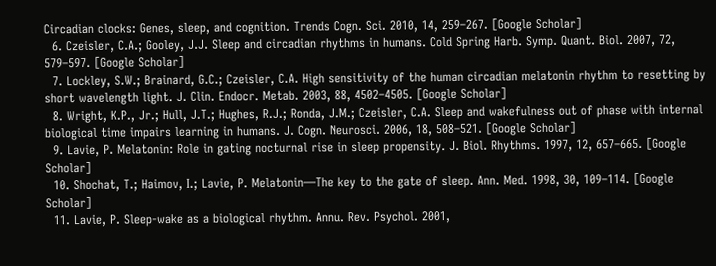Circadian clocks: Genes, sleep, and cognition. Trends Cogn. Sci. 2010, 14, 259–267. [Google Scholar]
  6. Czeisler, C.A.; Gooley, J.J. Sleep and circadian rhythms in humans. Cold Spring Harb. Symp. Quant. Biol. 2007, 72, 579–597. [Google Scholar]
  7. Lockley, S.W.; Brainard, G.C.; Czeisler, C.A. High sensitivity of the human circadian melatonin rhythm to resetting by short wavelength light. J. Clin. Endocr. Metab. 2003, 88, 4502–4505. [Google Scholar]
  8. Wright, K.P., Jr.; Hull, J.T.; Hughes, R.J.; Ronda, J.M.; Czeisler, C.A. Sleep and wakefulness out of phase with internal biological time impairs learning in humans. J. Cogn. Neurosci. 2006, 18, 508–521. [Google Scholar]
  9. Lavie, P. Melatonin: Role in gating nocturnal rise in sleep propensity. J. Biol. Rhythms. 1997, 12, 657–665. [Google Scholar]
  10. Shochat, T.; Haimov, I.; Lavie, P. Melatonin—The key to the gate of sleep. Ann. Med. 1998, 30, 109–114. [Google Scholar]
  11. Lavie, P. Sleep-wake as a biological rhythm. Annu. Rev. Psychol. 2001,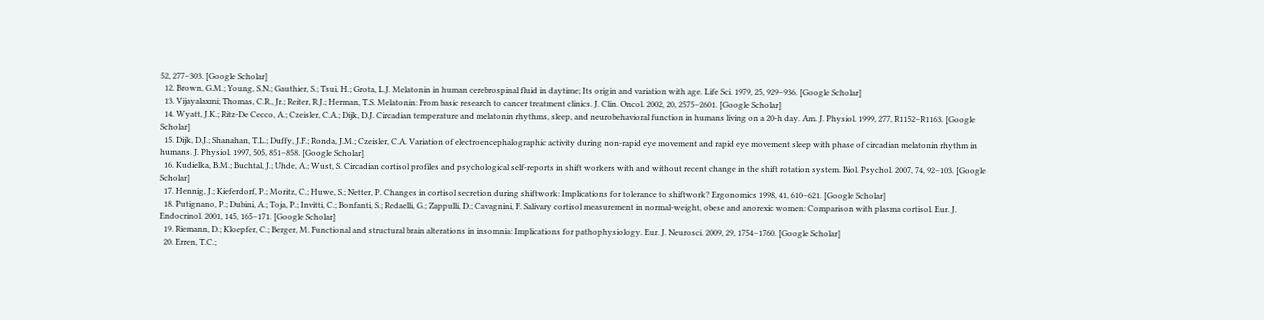52, 277–303. [Google Scholar]
  12. Brown, G.M.; Young, S.N.; Gauthier, S.; Tsui, H.; Grota, L.J. Melatonin in human cerebrospinal fluid in daytime; Its origin and variation with age. Life Sci. 1979, 25, 929–936. [Google Scholar]
  13. Vijayalaxmi; Thomas, C.R., Jr.; Reiter, R.J.; Herman, T.S. Melatonin: From basic research to cancer treatment clinics. J. Clin. Oncol. 2002, 20, 2575–2601. [Google Scholar]
  14. Wyatt, J.K.; Ritz-De Cecco, A.; Czeisler, C.A.; Dijk, D.J. Circadian temperature and melatonin rhythms, sleep, and neurobehavioral function in humans living on a 20-h day. Am. J. Physiol. 1999, 277, R1152–R1163. [Google Scholar]
  15. Dijk, D.J.; Shanahan, T.L.; Duffy, J.F.; Ronda, J.M.; Czeisler, C.A. Variation of electroencephalographic activity during non-rapid eye movement and rapid eye movement sleep with phase of circadian melatonin rhythm in humans. J. Physiol. 1997, 505, 851–858. [Google Scholar]
  16. Kudielka, B.M.; Buchtal, J.; Uhde, A.; Wust, S. Circadian cortisol profiles and psychological self-reports in shift workers with and without recent change in the shift rotation system. Biol. Psychol. 2007, 74, 92–103. [Google Scholar]
  17. Hennig, J.; Kieferdorf, P.; Moritz, C.; Huwe, S.; Netter, P. Changes in cortisol secretion during shiftwork: Implications for tolerance to shiftwork? Ergonomics 1998, 41, 610–621. [Google Scholar]
  18. Putignano, P.; Dubini, A.; Toja, P.; Invitti, C.; Bonfanti, S.; Redaelli, G.; Zappulli, D.; Cavagnini, F. Salivary cortisol measurement in normal-weight, obese and anorexic women: Comparison with plasma cortisol. Eur. J. Endocrinol. 2001, 145, 165–171. [Google Scholar]
  19. Riemann, D.; Kloepfer, C.; Berger, M. Functional and structural brain alterations in insomnia: Implications for pathophysiology. Eur. J. Neurosci. 2009, 29, 1754–1760. [Google Scholar]
  20. Erren, T.C.;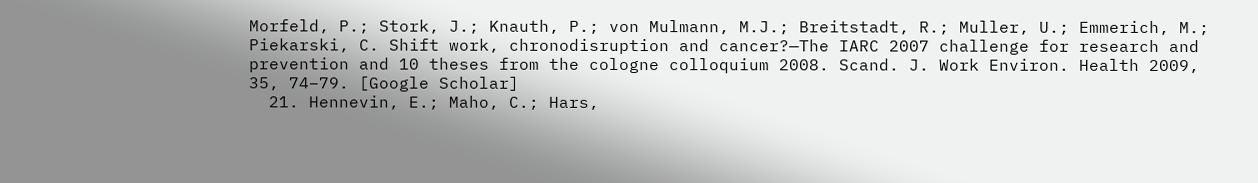Morfeld, P.; Stork, J.; Knauth, P.; von Mulmann, M.J.; Breitstadt, R.; Muller, U.; Emmerich, M.; Piekarski, C. Shift work, chronodisruption and cancer?—The IARC 2007 challenge for research and prevention and 10 theses from the cologne colloquium 2008. Scand. J. Work Environ. Health 2009, 35, 74–79. [Google Scholar]
  21. Hennevin, E.; Maho, C.; Hars,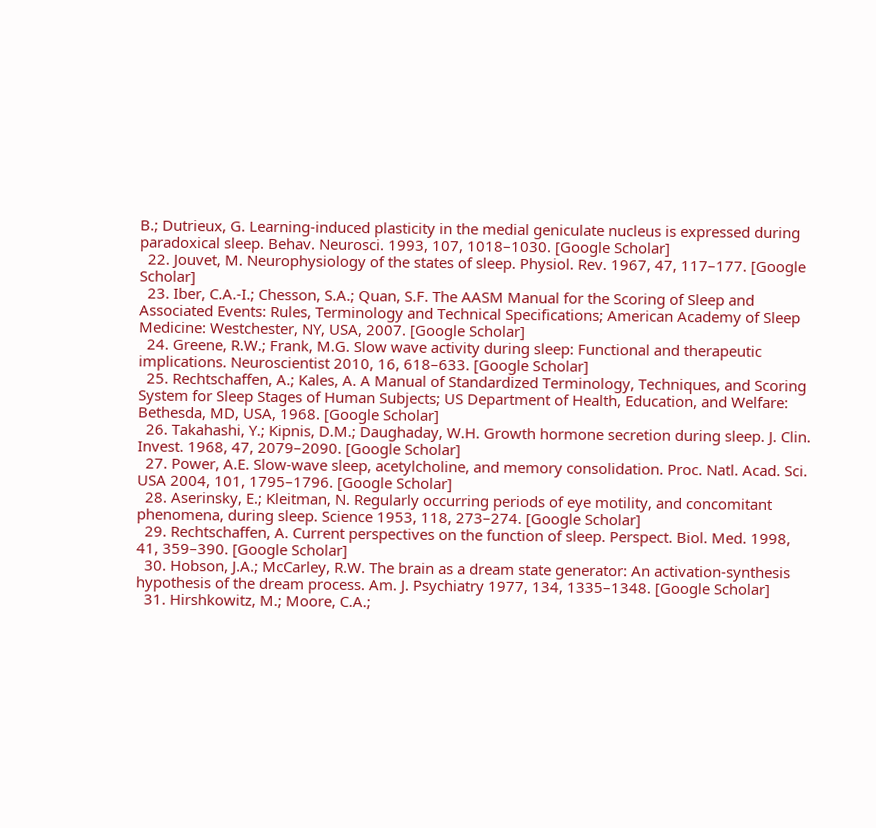B.; Dutrieux, G. Learning-induced plasticity in the medial geniculate nucleus is expressed during paradoxical sleep. Behav. Neurosci. 1993, 107, 1018–1030. [Google Scholar]
  22. Jouvet, M. Neurophysiology of the states of sleep. Physiol. Rev. 1967, 47, 117–177. [Google Scholar]
  23. Iber, C.A.-I.; Chesson, S.A.; Quan, S.F. The AASM Manual for the Scoring of Sleep and Associated Events: Rules, Terminology and Technical Specifications; American Academy of Sleep Medicine: Westchester, NY, USA, 2007. [Google Scholar]
  24. Greene, R.W.; Frank, M.G. Slow wave activity during sleep: Functional and therapeutic implications. Neuroscientist 2010, 16, 618–633. [Google Scholar]
  25. Rechtschaffen, A.; Kales, A. A Manual of Standardized Terminology, Techniques, and Scoring System for Sleep Stages of Human Subjects; US Department of Health, Education, and Welfare: Bethesda, MD, USA, 1968. [Google Scholar]
  26. Takahashi, Y.; Kipnis, D.M.; Daughaday, W.H. Growth hormone secretion during sleep. J. Clin. Invest. 1968, 47, 2079–2090. [Google Scholar]
  27. Power, A.E. Slow-wave sleep, acetylcholine, and memory consolidation. Proc. Natl. Acad. Sci. USA 2004, 101, 1795–1796. [Google Scholar]
  28. Aserinsky, E.; Kleitman, N. Regularly occurring periods of eye motility, and concomitant phenomena, during sleep. Science 1953, 118, 273–274. [Google Scholar]
  29. Rechtschaffen, A. Current perspectives on the function of sleep. Perspect. Biol. Med. 1998, 41, 359–390. [Google Scholar]
  30. Hobson, J.A.; McCarley, R.W. The brain as a dream state generator: An activation-synthesis hypothesis of the dream process. Am. J. Psychiatry 1977, 134, 1335–1348. [Google Scholar]
  31. Hirshkowitz, M.; Moore, C.A.;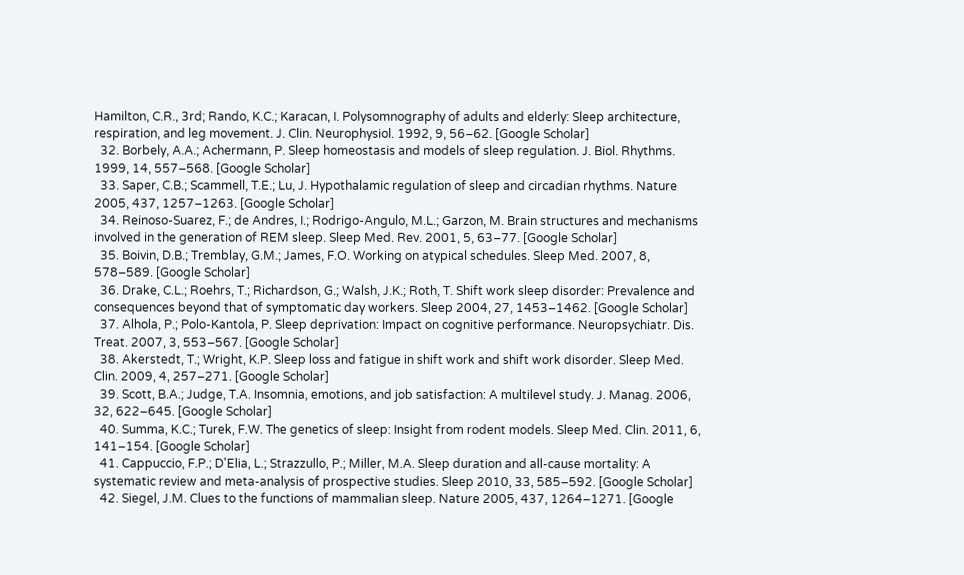Hamilton, C.R., 3rd; Rando, K.C.; Karacan, I. Polysomnography of adults and elderly: Sleep architecture, respiration, and leg movement. J. Clin. Neurophysiol. 1992, 9, 56–62. [Google Scholar]
  32. Borbely, A.A.; Achermann, P. Sleep homeostasis and models of sleep regulation. J. Biol. Rhythms. 1999, 14, 557–568. [Google Scholar]
  33. Saper, C.B.; Scammell, T.E.; Lu, J. Hypothalamic regulation of sleep and circadian rhythms. Nature 2005, 437, 1257–1263. [Google Scholar]
  34. Reinoso-Suarez, F.; de Andres, I.; Rodrigo-Angulo, M.L.; Garzon, M. Brain structures and mechanisms involved in the generation of REM sleep. Sleep Med. Rev. 2001, 5, 63–77. [Google Scholar]
  35. Boivin, D.B.; Tremblay, G.M.; James, F.O. Working on atypical schedules. Sleep Med. 2007, 8, 578–589. [Google Scholar]
  36. Drake, C.L.; Roehrs, T.; Richardson, G.; Walsh, J.K.; Roth, T. Shift work sleep disorder: Prevalence and consequences beyond that of symptomatic day workers. Sleep 2004, 27, 1453–1462. [Google Scholar]
  37. Alhola, P.; Polo-Kantola, P. Sleep deprivation: Impact on cognitive performance. Neuropsychiatr. Dis. Treat. 2007, 3, 553–567. [Google Scholar]
  38. Akerstedt, T.; Wright, K.P. Sleep loss and fatigue in shift work and shift work disorder. Sleep Med. Clin. 2009, 4, 257–271. [Google Scholar]
  39. Scott, B.A.; Judge, T.A. Insomnia, emotions, and job satisfaction: A multilevel study. J. Manag. 2006, 32, 622–645. [Google Scholar]
  40. Summa, K.C.; Turek, F.W. The genetics of sleep: Insight from rodent models. Sleep Med. Clin. 2011, 6, 141–154. [Google Scholar]
  41. Cappuccio, F.P.; D'Elia, L.; Strazzullo, P.; Miller, M.A. Sleep duration and all-cause mortality: A systematic review and meta-analysis of prospective studies. Sleep 2010, 33, 585–592. [Google Scholar]
  42. Siegel, J.M. Clues to the functions of mammalian sleep. Nature 2005, 437, 1264–1271. [Google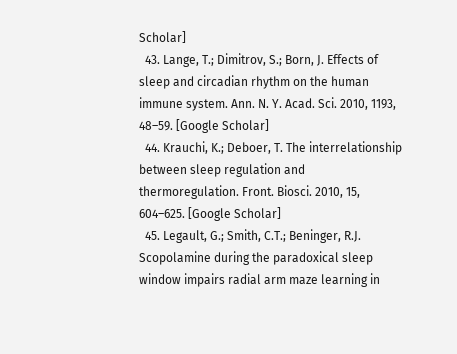Scholar]
  43. Lange, T.; Dimitrov, S.; Born, J. Effects of sleep and circadian rhythm on the human immune system. Ann. N. Y. Acad. Sci. 2010, 1193, 48–59. [Google Scholar]
  44. Krauchi, K.; Deboer, T. The interrelationship between sleep regulation and thermoregulation. Front. Biosci. 2010, 15, 604–625. [Google Scholar]
  45. Legault, G.; Smith, C.T.; Beninger, R.J. Scopolamine during the paradoxical sleep window impairs radial arm maze learning in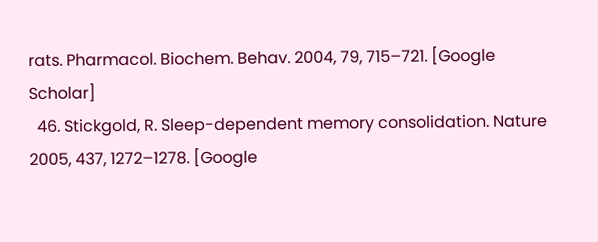rats. Pharmacol. Biochem. Behav. 2004, 79, 715–721. [Google Scholar]
  46. Stickgold, R. Sleep-dependent memory consolidation. Nature 2005, 437, 1272–1278. [Google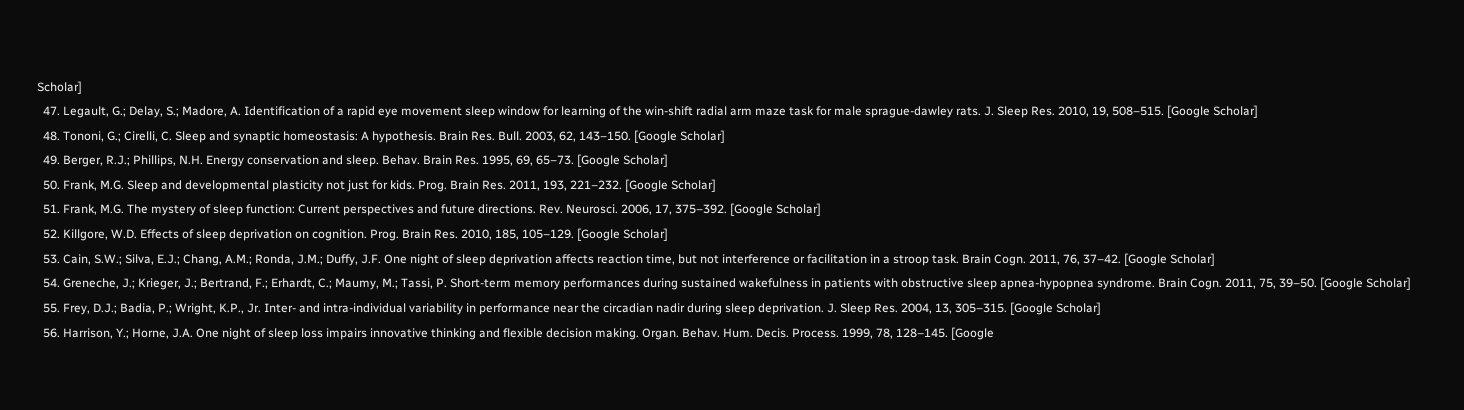Scholar]
  47. Legault, G.; Delay, S.; Madore, A. Identification of a rapid eye movement sleep window for learning of the win-shift radial arm maze task for male sprague-dawley rats. J. Sleep Res. 2010, 19, 508–515. [Google Scholar]
  48. Tononi, G.; Cirelli, C. Sleep and synaptic homeostasis: A hypothesis. Brain Res. Bull. 2003, 62, 143–150. [Google Scholar]
  49. Berger, R.J.; Phillips, N.H. Energy conservation and sleep. Behav. Brain Res. 1995, 69, 65–73. [Google Scholar]
  50. Frank, M.G. Sleep and developmental plasticity not just for kids. Prog. Brain Res. 2011, 193, 221–232. [Google Scholar]
  51. Frank, M.G. The mystery of sleep function: Current perspectives and future directions. Rev. Neurosci. 2006, 17, 375–392. [Google Scholar]
  52. Killgore, W.D. Effects of sleep deprivation on cognition. Prog. Brain Res. 2010, 185, 105–129. [Google Scholar]
  53. Cain, S.W.; Silva, E.J.; Chang, A.M.; Ronda, J.M.; Duffy, J.F. One night of sleep deprivation affects reaction time, but not interference or facilitation in a stroop task. Brain Cogn. 2011, 76, 37–42. [Google Scholar]
  54. Greneche, J.; Krieger, J.; Bertrand, F.; Erhardt, C.; Maumy, M.; Tassi, P. Short-term memory performances during sustained wakefulness in patients with obstructive sleep apnea-hypopnea syndrome. Brain Cogn. 2011, 75, 39–50. [Google Scholar]
  55. Frey, D.J.; Badia, P.; Wright, K.P., Jr. Inter- and intra-individual variability in performance near the circadian nadir during sleep deprivation. J. Sleep Res. 2004, 13, 305–315. [Google Scholar]
  56. Harrison, Y.; Horne, J.A. One night of sleep loss impairs innovative thinking and flexible decision making. Organ. Behav. Hum. Decis. Process. 1999, 78, 128–145. [Google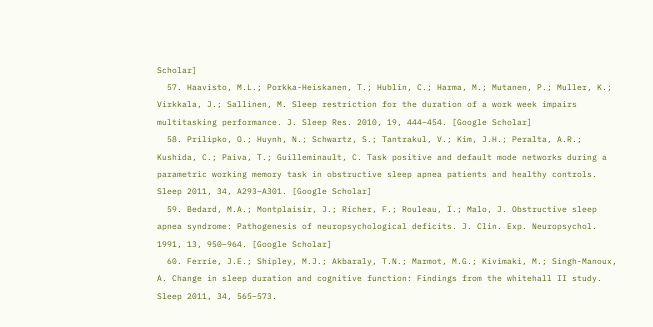Scholar]
  57. Haavisto, M.L.; Porkka-Heiskanen, T.; Hublin, C.; Harma, M.; Mutanen, P.; Muller, K.; Virkkala, J.; Sallinen, M. Sleep restriction for the duration of a work week impairs multitasking performance. J. Sleep Res. 2010, 19, 444–454. [Google Scholar]
  58. Prilipko, O.; Huynh, N.; Schwartz, S.; Tantrakul, V.; Kim, J.H.; Peralta, A.R.; Kushida, C.; Paiva, T.; Guilleminault, C. Task positive and default mode networks during a parametric working memory task in obstructive sleep apnea patients and healthy controls. Sleep 2011, 34, A293–A301. [Google Scholar]
  59. Bedard, M.A.; Montplaisir, J.; Richer, F.; Rouleau, I.; Malo, J. Obstructive sleep apnea syndrome: Pathogenesis of neuropsychological deficits. J. Clin. Exp. Neuropsychol. 1991, 13, 950–964. [Google Scholar]
  60. Ferrie, J.E.; Shipley, M.J.; Akbaraly, T.N.; Marmot, M.G.; Kivimaki, M.; Singh-Manoux, A. Change in sleep duration and cognitive function: Findings from the whitehall II study. Sleep 2011, 34, 565–573.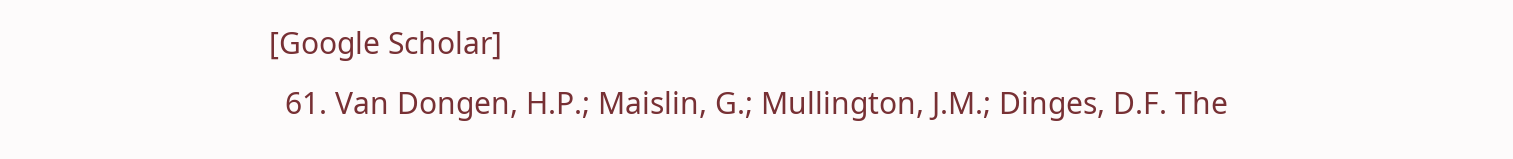[Google Scholar]
  61. Van Dongen, H.P.; Maislin, G.; Mullington, J.M.; Dinges, D.F. The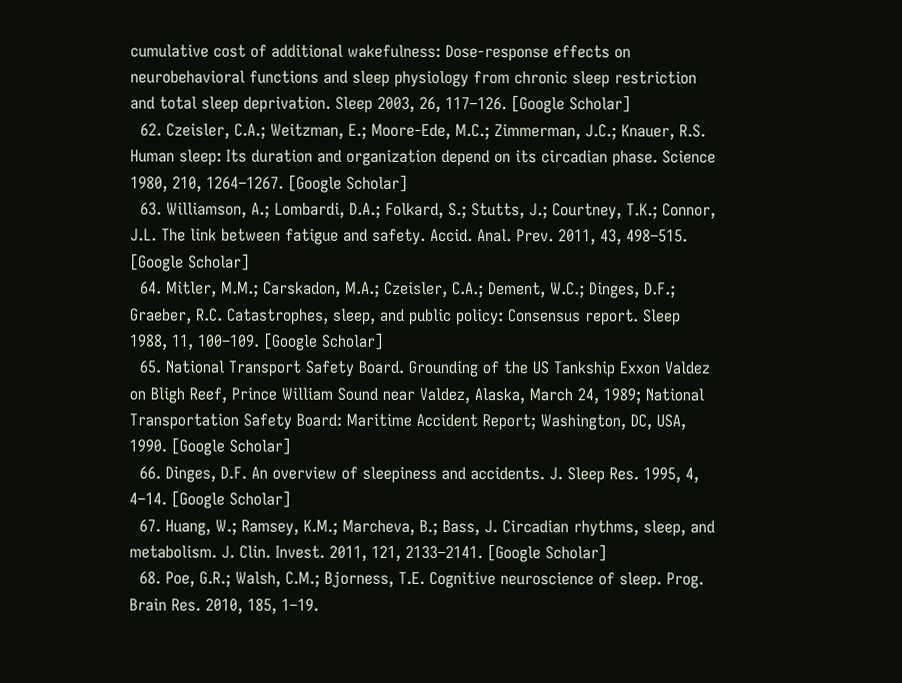cumulative cost of additional wakefulness: Dose-response effects on neurobehavioral functions and sleep physiology from chronic sleep restriction and total sleep deprivation. Sleep 2003, 26, 117–126. [Google Scholar]
  62. Czeisler, C.A.; Weitzman, E.; Moore-Ede, M.C.; Zimmerman, J.C.; Knauer, R.S. Human sleep: Its duration and organization depend on its circadian phase. Science 1980, 210, 1264–1267. [Google Scholar]
  63. Williamson, A.; Lombardi, D.A.; Folkard, S.; Stutts, J.; Courtney, T.K.; Connor, J.L. The link between fatigue and safety. Accid. Anal. Prev. 2011, 43, 498–515. [Google Scholar]
  64. Mitler, M.M.; Carskadon, M.A.; Czeisler, C.A.; Dement, W.C.; Dinges, D.F.; Graeber, R.C. Catastrophes, sleep, and public policy: Consensus report. Sleep 1988, 11, 100–109. [Google Scholar]
  65. National Transport Safety Board. Grounding of the US Tankship Exxon Valdez on Bligh Reef, Prince William Sound near Valdez, Alaska, March 24, 1989; National Transportation Safety Board: Maritime Accident Report; Washington, DC, USA, 1990. [Google Scholar]
  66. Dinges, D.F. An overview of sleepiness and accidents. J. Sleep Res. 1995, 4, 4–14. [Google Scholar]
  67. Huang, W.; Ramsey, K.M.; Marcheva, B.; Bass, J. Circadian rhythms, sleep, and metabolism. J. Clin. Invest. 2011, 121, 2133–2141. [Google Scholar]
  68. Poe, G.R.; Walsh, C.M.; Bjorness, T.E. Cognitive neuroscience of sleep. Prog. Brain Res. 2010, 185, 1–19.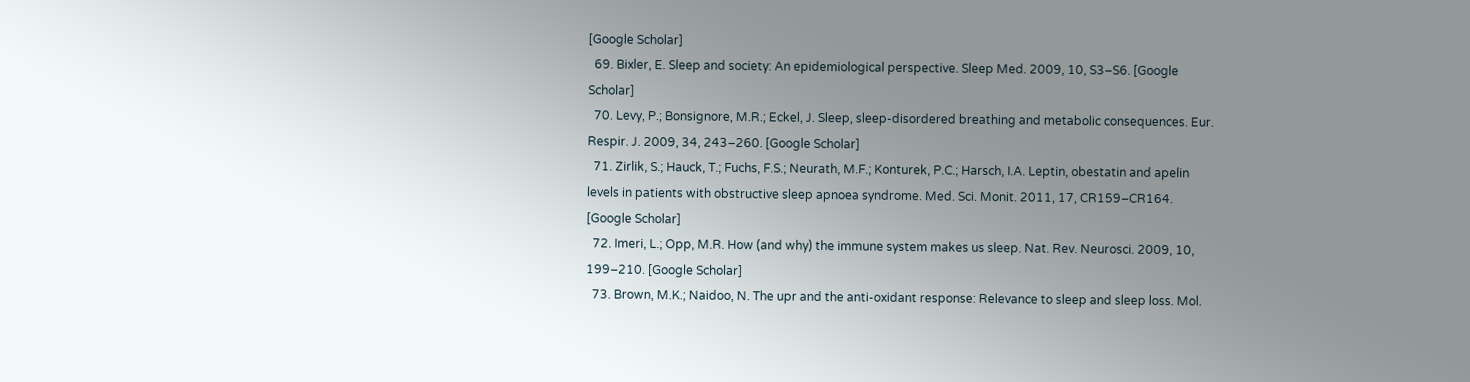[Google Scholar]
  69. Bixler, E. Sleep and society: An epidemiological perspective. Sleep Med. 2009, 10, S3–S6. [Google Scholar]
  70. Levy, P.; Bonsignore, M.R.; Eckel, J. Sleep, sleep-disordered breathing and metabolic consequences. Eur. Respir. J. 2009, 34, 243–260. [Google Scholar]
  71. Zirlik, S.; Hauck, T.; Fuchs, F.S.; Neurath, M.F.; Konturek, P.C.; Harsch, I.A. Leptin, obestatin and apelin levels in patients with obstructive sleep apnoea syndrome. Med. Sci. Monit. 2011, 17, CR159–CR164. [Google Scholar]
  72. Imeri, L.; Opp, M.R. How (and why) the immune system makes us sleep. Nat. Rev. Neurosci. 2009, 10, 199–210. [Google Scholar]
  73. Brown, M.K.; Naidoo, N. The upr and the anti-oxidant response: Relevance to sleep and sleep loss. Mol.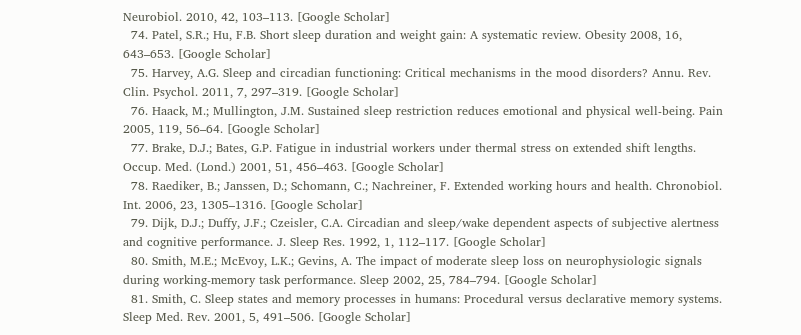Neurobiol. 2010, 42, 103–113. [Google Scholar]
  74. Patel, S.R.; Hu, F.B. Short sleep duration and weight gain: A systematic review. Obesity 2008, 16, 643–653. [Google Scholar]
  75. Harvey, A.G. Sleep and circadian functioning: Critical mechanisms in the mood disorders? Annu. Rev. Clin. Psychol. 2011, 7, 297–319. [Google Scholar]
  76. Haack, M.; Mullington, J.M. Sustained sleep restriction reduces emotional and physical well-being. Pain 2005, 119, 56–64. [Google Scholar]
  77. Brake, D.J.; Bates, G.P. Fatigue in industrial workers under thermal stress on extended shift lengths. Occup. Med. (Lond.) 2001, 51, 456–463. [Google Scholar]
  78. Raediker, B.; Janssen, D.; Schomann, C.; Nachreiner, F. Extended working hours and health. Chronobiol. Int. 2006, 23, 1305–1316. [Google Scholar]
  79. Dijk, D.J.; Duffy, J.F.; Czeisler, C.A. Circadian and sleep/wake dependent aspects of subjective alertness and cognitive performance. J. Sleep Res. 1992, 1, 112–117. [Google Scholar]
  80. Smith, M.E.; McEvoy, L.K.; Gevins, A. The impact of moderate sleep loss on neurophysiologic signals during working-memory task performance. Sleep 2002, 25, 784–794. [Google Scholar]
  81. Smith, C. Sleep states and memory processes in humans: Procedural versus declarative memory systems. Sleep Med. Rev. 2001, 5, 491–506. [Google Scholar]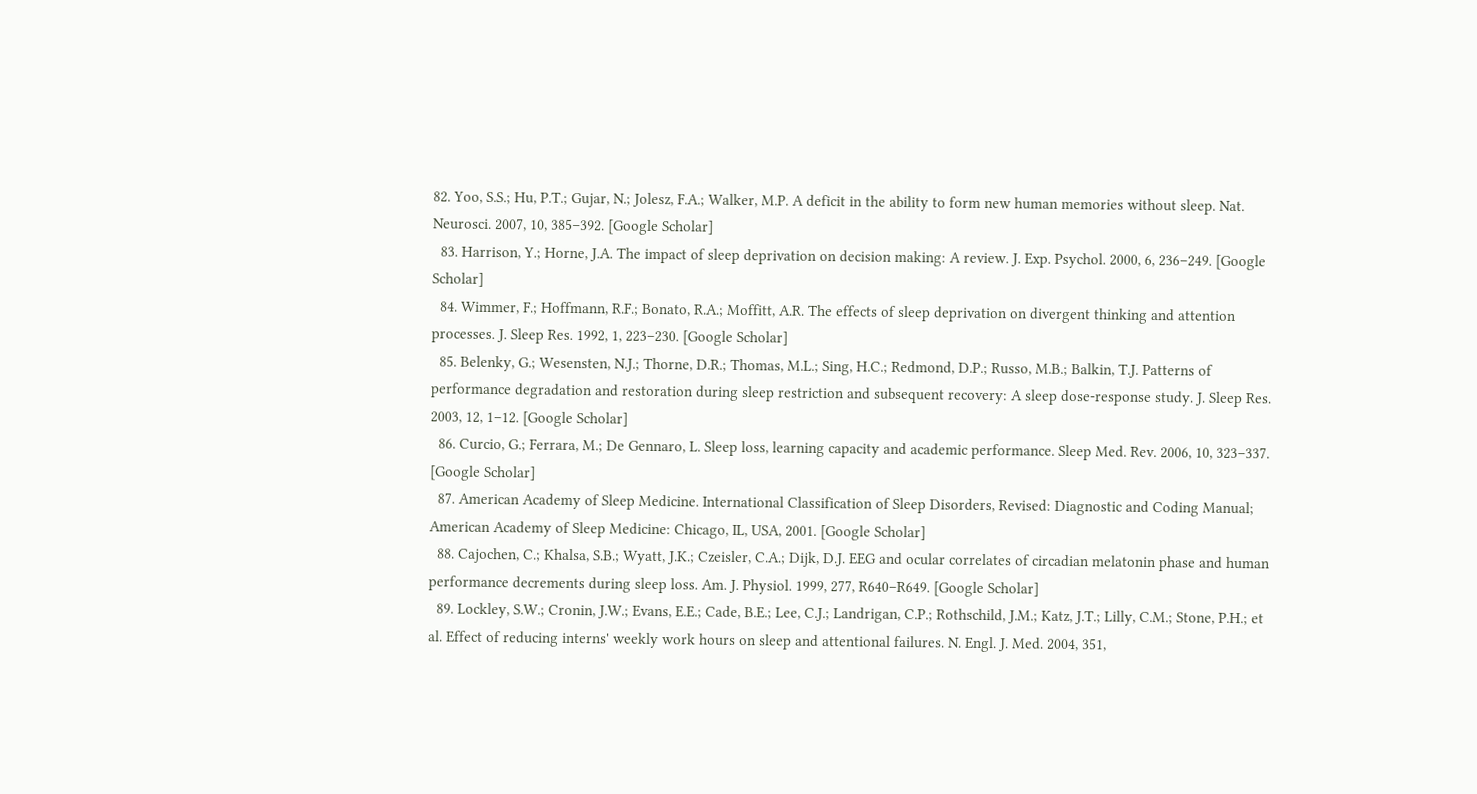82. Yoo, S.S.; Hu, P.T.; Gujar, N.; Jolesz, F.A.; Walker, M.P. A deficit in the ability to form new human memories without sleep. Nat. Neurosci. 2007, 10, 385–392. [Google Scholar]
  83. Harrison, Y.; Horne, J.A. The impact of sleep deprivation on decision making: A review. J. Exp. Psychol. 2000, 6, 236–249. [Google Scholar]
  84. Wimmer, F.; Hoffmann, R.F.; Bonato, R.A.; Moffitt, A.R. The effects of sleep deprivation on divergent thinking and attention processes. J. Sleep Res. 1992, 1, 223–230. [Google Scholar]
  85. Belenky, G.; Wesensten, N.J.; Thorne, D.R.; Thomas, M.L.; Sing, H.C.; Redmond, D.P.; Russo, M.B.; Balkin, T.J. Patterns of performance degradation and restoration during sleep restriction and subsequent recovery: A sleep dose-response study. J. Sleep Res. 2003, 12, 1–12. [Google Scholar]
  86. Curcio, G.; Ferrara, M.; De Gennaro, L. Sleep loss, learning capacity and academic performance. Sleep Med. Rev. 2006, 10, 323–337. [Google Scholar]
  87. American Academy of Sleep Medicine. International Classification of Sleep Disorders, Revised: Diagnostic and Coding Manual; American Academy of Sleep Medicine: Chicago, IL, USA, 2001. [Google Scholar]
  88. Cajochen, C.; Khalsa, S.B.; Wyatt, J.K.; Czeisler, C.A.; Dijk, D.J. EEG and ocular correlates of circadian melatonin phase and human performance decrements during sleep loss. Am. J. Physiol. 1999, 277, R640–R649. [Google Scholar]
  89. Lockley, S.W.; Cronin, J.W.; Evans, E.E.; Cade, B.E.; Lee, C.J.; Landrigan, C.P.; Rothschild, J.M.; Katz, J.T.; Lilly, C.M.; Stone, P.H.; et al. Effect of reducing interns' weekly work hours on sleep and attentional failures. N. Engl. J. Med. 2004, 351,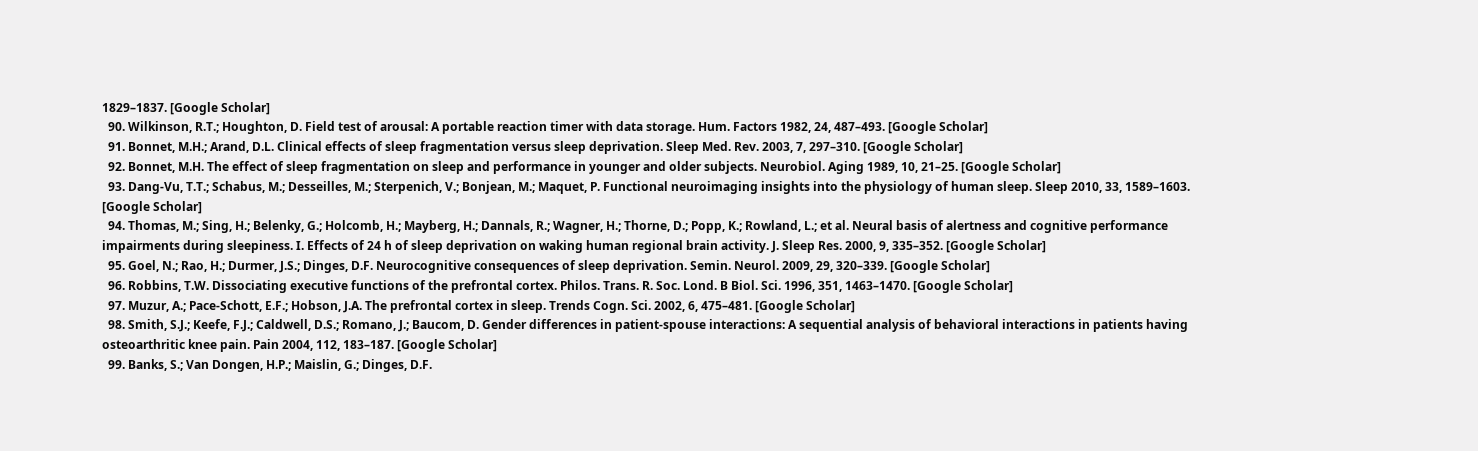1829–1837. [Google Scholar]
  90. Wilkinson, R.T.; Houghton, D. Field test of arousal: A portable reaction timer with data storage. Hum. Factors 1982, 24, 487–493. [Google Scholar]
  91. Bonnet, M.H.; Arand, D.L. Clinical effects of sleep fragmentation versus sleep deprivation. Sleep Med. Rev. 2003, 7, 297–310. [Google Scholar]
  92. Bonnet, M.H. The effect of sleep fragmentation on sleep and performance in younger and older subjects. Neurobiol. Aging 1989, 10, 21–25. [Google Scholar]
  93. Dang-Vu, T.T.; Schabus, M.; Desseilles, M.; Sterpenich, V.; Bonjean, M.; Maquet, P. Functional neuroimaging insights into the physiology of human sleep. Sleep 2010, 33, 1589–1603. [Google Scholar]
  94. Thomas, M.; Sing, H.; Belenky, G.; Holcomb, H.; Mayberg, H.; Dannals, R.; Wagner, H.; Thorne, D.; Popp, K.; Rowland, L.; et al. Neural basis of alertness and cognitive performance impairments during sleepiness. I. Effects of 24 h of sleep deprivation on waking human regional brain activity. J. Sleep Res. 2000, 9, 335–352. [Google Scholar]
  95. Goel, N.; Rao, H.; Durmer, J.S.; Dinges, D.F. Neurocognitive consequences of sleep deprivation. Semin. Neurol. 2009, 29, 320–339. [Google Scholar]
  96. Robbins, T.W. Dissociating executive functions of the prefrontal cortex. Philos. Trans. R. Soc. Lond. B Biol. Sci. 1996, 351, 1463–1470. [Google Scholar]
  97. Muzur, A.; Pace-Schott, E.F.; Hobson, J.A. The prefrontal cortex in sleep. Trends Cogn. Sci. 2002, 6, 475–481. [Google Scholar]
  98. Smith, S.J.; Keefe, F.J.; Caldwell, D.S.; Romano, J.; Baucom, D. Gender differences in patient-spouse interactions: A sequential analysis of behavioral interactions in patients having osteoarthritic knee pain. Pain 2004, 112, 183–187. [Google Scholar]
  99. Banks, S.; Van Dongen, H.P.; Maislin, G.; Dinges, D.F.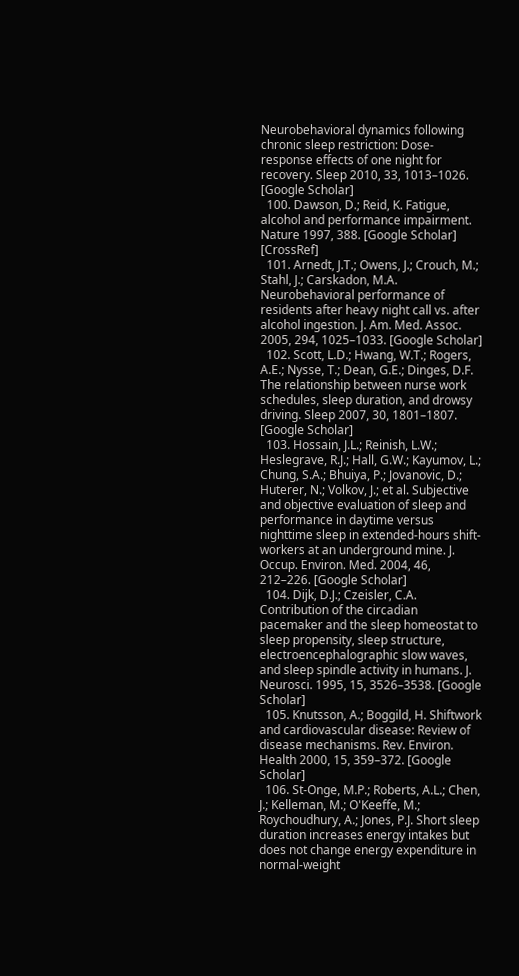Neurobehavioral dynamics following chronic sleep restriction: Dose-response effects of one night for recovery. Sleep 2010, 33, 1013–1026. [Google Scholar]
  100. Dawson, D.; Reid, K. Fatigue, alcohol and performance impairment. Nature 1997, 388. [Google Scholar] [CrossRef]
  101. Arnedt, J.T.; Owens, J.; Crouch, M.; Stahl, J.; Carskadon, M.A. Neurobehavioral performance of residents after heavy night call vs. after alcohol ingestion. J. Am. Med. Assoc. 2005, 294, 1025–1033. [Google Scholar]
  102. Scott, L.D.; Hwang, W.T.; Rogers, A.E.; Nysse, T.; Dean, G.E.; Dinges, D.F. The relationship between nurse work schedules, sleep duration, and drowsy driving. Sleep 2007, 30, 1801–1807. [Google Scholar]
  103. Hossain, J.L.; Reinish, L.W.; Heslegrave, R.J.; Hall, G.W.; Kayumov, L.; Chung, S.A.; Bhuiya, P.; Jovanovic, D.; Huterer, N.; Volkov, J.; et al. Subjective and objective evaluation of sleep and performance in daytime versus nighttime sleep in extended-hours shift-workers at an underground mine. J. Occup. Environ. Med. 2004, 46, 212–226. [Google Scholar]
  104. Dijk, D.J.; Czeisler, C.A. Contribution of the circadian pacemaker and the sleep homeostat to sleep propensity, sleep structure, electroencephalographic slow waves, and sleep spindle activity in humans. J. Neurosci. 1995, 15, 3526–3538. [Google Scholar]
  105. Knutsson, A.; Boggild, H. Shiftwork and cardiovascular disease: Review of disease mechanisms. Rev. Environ. Health 2000, 15, 359–372. [Google Scholar]
  106. St-Onge, M.P.; Roberts, A.L.; Chen, J.; Kelleman, M.; O'Keeffe, M.; Roychoudhury, A.; Jones, P.J. Short sleep duration increases energy intakes but does not change energy expenditure in normal-weight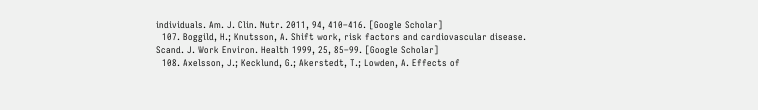individuals. Am. J. Clin. Nutr. 2011, 94, 410–416. [Google Scholar]
  107. Boggild, H.; Knutsson, A. Shift work, risk factors and cardiovascular disease. Scand. J. Work Environ. Health 1999, 25, 85–99. [Google Scholar]
  108. Axelsson, J.; Kecklund, G.; Akerstedt, T.; Lowden, A. Effects of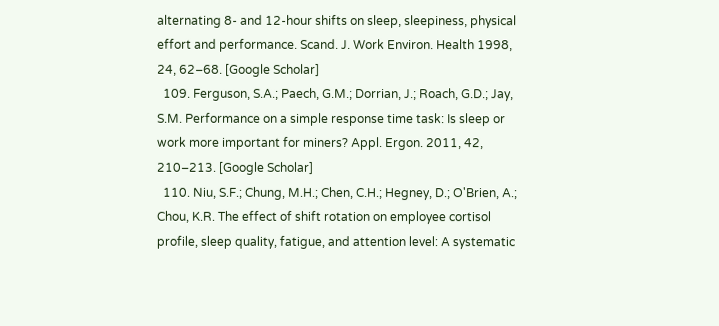alternating 8- and 12-hour shifts on sleep, sleepiness, physical effort and performance. Scand. J. Work Environ. Health 1998, 24, 62–68. [Google Scholar]
  109. Ferguson, S.A.; Paech, G.M.; Dorrian, J.; Roach, G.D.; Jay, S.M. Performance on a simple response time task: Is sleep or work more important for miners? Appl. Ergon. 2011, 42, 210–213. [Google Scholar]
  110. Niu, S.F.; Chung, M.H.; Chen, C.H.; Hegney, D.; O'Brien, A.; Chou, K.R. The effect of shift rotation on employee cortisol profile, sleep quality, fatigue, and attention level: A systematic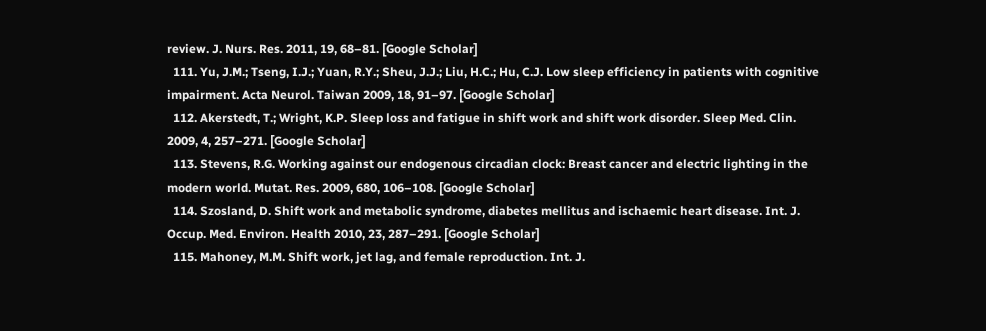review. J. Nurs. Res. 2011, 19, 68–81. [Google Scholar]
  111. Yu, J.M.; Tseng, I.J.; Yuan, R.Y.; Sheu, J.J.; Liu, H.C.; Hu, C.J. Low sleep efficiency in patients with cognitive impairment. Acta Neurol. Taiwan 2009, 18, 91–97. [Google Scholar]
  112. Akerstedt, T.; Wright, K.P. Sleep loss and fatigue in shift work and shift work disorder. Sleep Med. Clin. 2009, 4, 257–271. [Google Scholar]
  113. Stevens, R.G. Working against our endogenous circadian clock: Breast cancer and electric lighting in the modern world. Mutat. Res. 2009, 680, 106–108. [Google Scholar]
  114. Szosland, D. Shift work and metabolic syndrome, diabetes mellitus and ischaemic heart disease. Int. J. Occup. Med. Environ. Health 2010, 23, 287–291. [Google Scholar]
  115. Mahoney, M.M. Shift work, jet lag, and female reproduction. Int. J.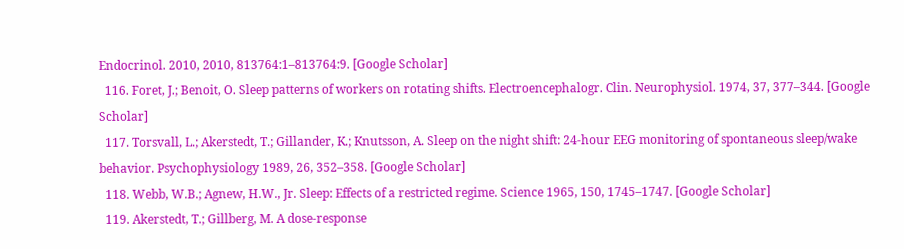Endocrinol. 2010, 2010, 813764:1–813764:9. [Google Scholar]
  116. Foret, J.; Benoit, O. Sleep patterns of workers on rotating shifts. Electroencephalogr. Clin. Neurophysiol. 1974, 37, 377–344. [Google Scholar]
  117. Torsvall, L.; Akerstedt, T.; Gillander, K.; Knutsson, A. Sleep on the night shift: 24-hour EEG monitoring of spontaneous sleep/wake behavior. Psychophysiology 1989, 26, 352–358. [Google Scholar]
  118. Webb, W.B.; Agnew, H.W., Jr. Sleep: Effects of a restricted regime. Science 1965, 150, 1745–1747. [Google Scholar]
  119. Akerstedt, T.; Gillberg, M. A dose-response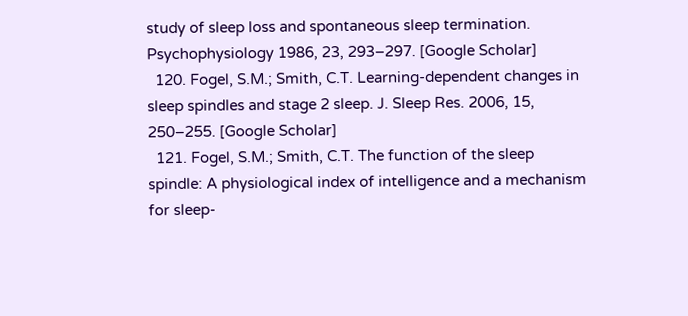study of sleep loss and spontaneous sleep termination. Psychophysiology 1986, 23, 293–297. [Google Scholar]
  120. Fogel, S.M.; Smith, C.T. Learning-dependent changes in sleep spindles and stage 2 sleep. J. Sleep Res. 2006, 15, 250–255. [Google Scholar]
  121. Fogel, S.M.; Smith, C.T. The function of the sleep spindle: A physiological index of intelligence and a mechanism for sleep-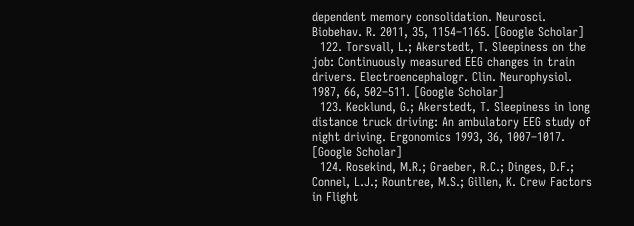dependent memory consolidation. Neurosci. Biobehav. R. 2011, 35, 1154–1165. [Google Scholar]
  122. Torsvall, L.; Akerstedt, T. Sleepiness on the job: Continuously measured EEG changes in train drivers. Electroencephalogr. Clin. Neurophysiol. 1987, 66, 502–511. [Google Scholar]
  123. Kecklund, G.; Akerstedt, T. Sleepiness in long distance truck driving: An ambulatory EEG study of night driving. Ergonomics 1993, 36, 1007–1017. [Google Scholar]
  124. Rosekind, M.R.; Graeber, R.C.; Dinges, D.F.; Connel, L.J.; Rountree, M.S.; Gillen, K. Crew Factors in Flight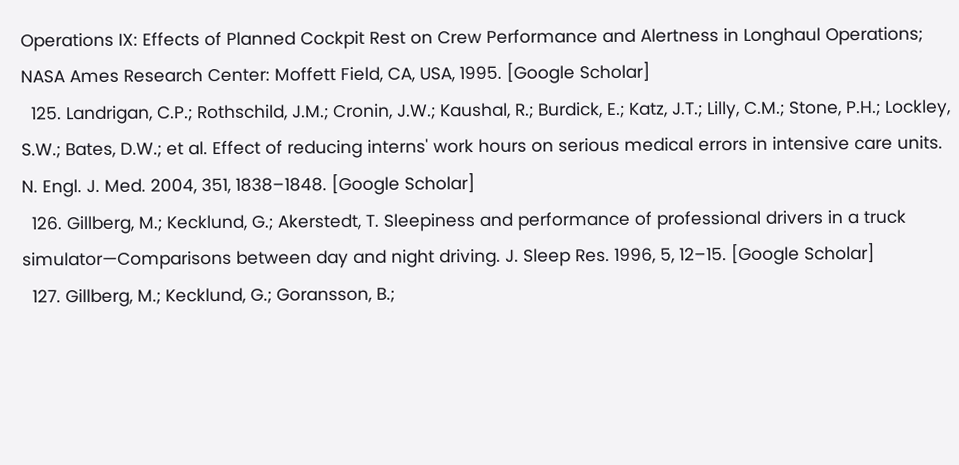Operations IX: Effects of Planned Cockpit Rest on Crew Performance and Alertness in Longhaul Operations; NASA Ames Research Center: Moffett Field, CA, USA, 1995. [Google Scholar]
  125. Landrigan, C.P.; Rothschild, J.M.; Cronin, J.W.; Kaushal, R.; Burdick, E.; Katz, J.T.; Lilly, C.M.; Stone, P.H.; Lockley, S.W.; Bates, D.W.; et al. Effect of reducing interns' work hours on serious medical errors in intensive care units. N. Engl. J. Med. 2004, 351, 1838–1848. [Google Scholar]
  126. Gillberg, M.; Kecklund, G.; Akerstedt, T. Sleepiness and performance of professional drivers in a truck simulator—Comparisons between day and night driving. J. Sleep Res. 1996, 5, 12–15. [Google Scholar]
  127. Gillberg, M.; Kecklund, G.; Goransson, B.;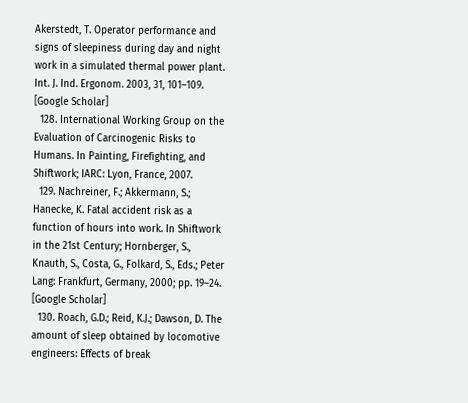Akerstedt, T. Operator performance and signs of sleepiness during day and night work in a simulated thermal power plant. Int. J. Ind. Ergonom. 2003, 31, 101–109. [Google Scholar]
  128. International Working Group on the Evaluation of Carcinogenic Risks to Humans. In Painting, Firefighting, and Shiftwork; IARC: Lyon, France, 2007.
  129. Nachreiner, F.; Akkermann, S.; Hanecke, K. Fatal accident risk as a function of hours into work. In Shiftwork in the 21st Century; Hornberger, S., Knauth, S., Costa, G., Folkard, S., Eds.; Peter Lang: Frankfurt, Germany, 2000; pp. 19–24. [Google Scholar]
  130. Roach, G.D.; Reid, K.J.; Dawson, D. The amount of sleep obtained by locomotive engineers: Effects of break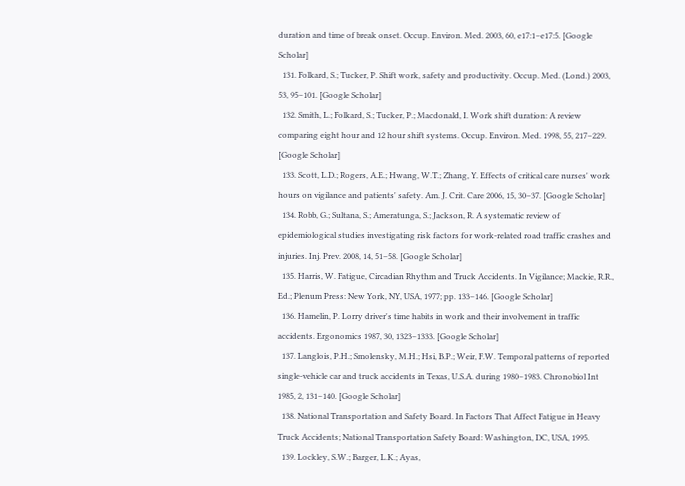duration and time of break onset. Occup. Environ. Med. 2003, 60, e17:1–e17:5. [Google Scholar]
  131. Folkard, S.; Tucker, P. Shift work, safety and productivity. Occup. Med. (Lond.) 2003, 53, 95–101. [Google Scholar]
  132. Smith, L.; Folkard, S.; Tucker, P.; Macdonald, I. Work shift duration: A review comparing eight hour and 12 hour shift systems. Occup. Environ. Med. 1998, 55, 217–229. [Google Scholar]
  133. Scott, L.D.; Rogers, A.E.; Hwang, W.T.; Zhang, Y. Effects of critical care nurses' work hours on vigilance and patients' safety. Am. J. Crit. Care 2006, 15, 30–37. [Google Scholar]
  134. Robb, G.; Sultana, S.; Ameratunga, S.; Jackson, R. A systematic review of epidemiological studies investigating risk factors for work-related road traffic crashes and injuries. Inj. Prev. 2008, 14, 51–58. [Google Scholar]
  135. Harris, W. Fatigue, Circadian Rhythm and Truck Accidents. In Vigilance; Mackie, R.R., Ed.; Plenum Press: New York, NY, USA, 1977; pp. 133–146. [Google Scholar]
  136. Hamelin, P. Lorry driver's time habits in work and their involvement in traffic accidents. Ergonomics 1987, 30, 1323–1333. [Google Scholar]
  137. Langlois, P.H.; Smolensky, M.H.; Hsi, B.P.; Weir, F.W. Temporal patterns of reported single-vehicle car and truck accidents in Texas, U.S.A. during 1980–1983. Chronobiol Int 1985, 2, 131–140. [Google Scholar]
  138. National Transportation and Safety Board. In Factors That Affect Fatigue in Heavy Truck Accidents; National Transportation Safety Board: Washington, DC, USA, 1995.
  139. Lockley, S.W.; Barger, L.K.; Ayas,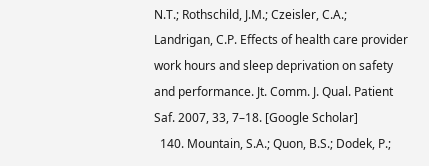N.T.; Rothschild, J.M.; Czeisler, C.A.; Landrigan, C.P. Effects of health care provider work hours and sleep deprivation on safety and performance. Jt. Comm. J. Qual. Patient Saf. 2007, 33, 7–18. [Google Scholar]
  140. Mountain, S.A.; Quon, B.S.; Dodek, P.;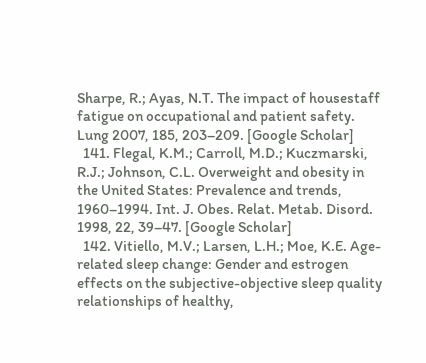Sharpe, R.; Ayas, N.T. The impact of housestaff fatigue on occupational and patient safety. Lung 2007, 185, 203–209. [Google Scholar]
  141. Flegal, K.M.; Carroll, M.D.; Kuczmarski, R.J.; Johnson, C.L. Overweight and obesity in the United States: Prevalence and trends, 1960–1994. Int. J. Obes. Relat. Metab. Disord. 1998, 22, 39–47. [Google Scholar]
  142. Vitiello, M.V.; Larsen, L.H.; Moe, K.E. Age-related sleep change: Gender and estrogen effects on the subjective-objective sleep quality relationships of healthy,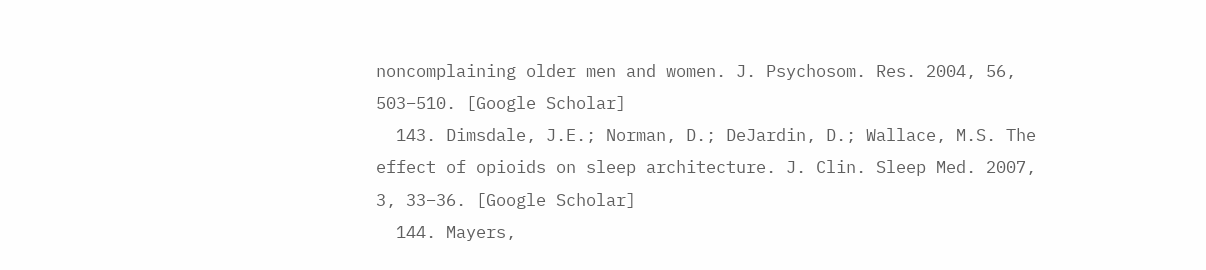noncomplaining older men and women. J. Psychosom. Res. 2004, 56, 503–510. [Google Scholar]
  143. Dimsdale, J.E.; Norman, D.; DeJardin, D.; Wallace, M.S. The effect of opioids on sleep architecture. J. Clin. Sleep Med. 2007, 3, 33–36. [Google Scholar]
  144. Mayers,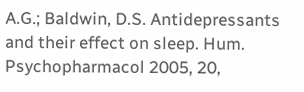A.G.; Baldwin, D.S. Antidepressants and their effect on sleep. Hum. Psychopharmacol 2005, 20,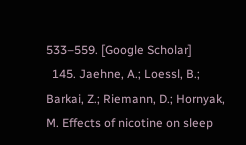533–559. [Google Scholar]
  145. Jaehne, A.; Loessl, B.; Barkai, Z.; Riemann, D.; Hornyak, M. Effects of nicotine on sleep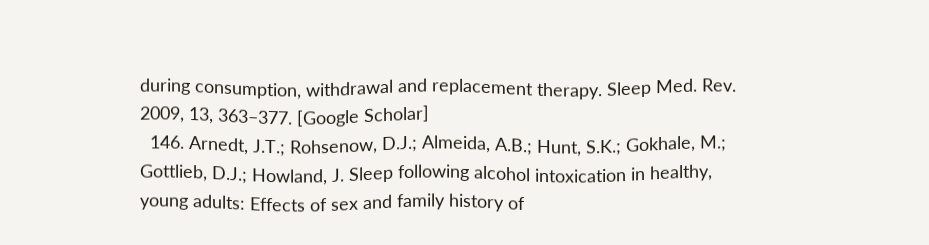during consumption, withdrawal and replacement therapy. Sleep Med. Rev. 2009, 13, 363–377. [Google Scholar]
  146. Arnedt, J.T.; Rohsenow, D.J.; Almeida, A.B.; Hunt, S.K.; Gokhale, M.; Gottlieb, D.J.; Howland, J. Sleep following alcohol intoxication in healthy, young adults: Effects of sex and family history of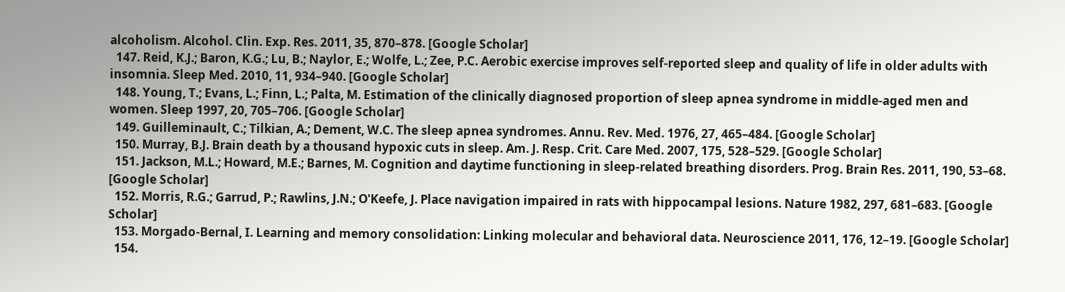alcoholism. Alcohol. Clin. Exp. Res. 2011, 35, 870–878. [Google Scholar]
  147. Reid, K.J.; Baron, K.G.; Lu, B.; Naylor, E.; Wolfe, L.; Zee, P.C. Aerobic exercise improves self-reported sleep and quality of life in older adults with insomnia. Sleep Med. 2010, 11, 934–940. [Google Scholar]
  148. Young, T.; Evans, L.; Finn, L.; Palta, M. Estimation of the clinically diagnosed proportion of sleep apnea syndrome in middle-aged men and women. Sleep 1997, 20, 705–706. [Google Scholar]
  149. Guilleminault, C.; Tilkian, A.; Dement, W.C. The sleep apnea syndromes. Annu. Rev. Med. 1976, 27, 465–484. [Google Scholar]
  150. Murray, B.J. Brain death by a thousand hypoxic cuts in sleep. Am. J. Resp. Crit. Care Med. 2007, 175, 528–529. [Google Scholar]
  151. Jackson, M.L.; Howard, M.E.; Barnes, M. Cognition and daytime functioning in sleep-related breathing disorders. Prog. Brain Res. 2011, 190, 53–68. [Google Scholar]
  152. Morris, R.G.; Garrud, P.; Rawlins, J.N.; O'Keefe, J. Place navigation impaired in rats with hippocampal lesions. Nature 1982, 297, 681–683. [Google Scholar]
  153. Morgado-Bernal, I. Learning and memory consolidation: Linking molecular and behavioral data. Neuroscience 2011, 176, 12–19. [Google Scholar]
  154.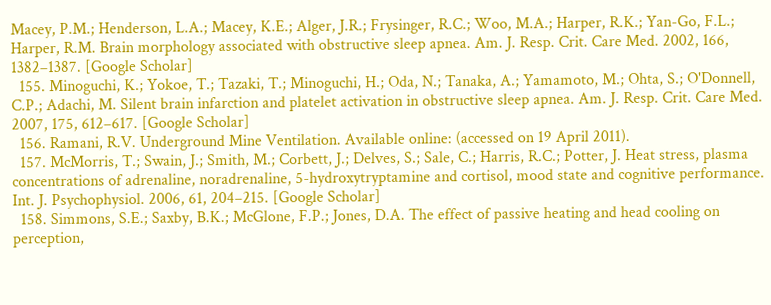Macey, P.M.; Henderson, L.A.; Macey, K.E.; Alger, J.R.; Frysinger, R.C.; Woo, M.A.; Harper, R.K.; Yan-Go, F.L.; Harper, R.M. Brain morphology associated with obstructive sleep apnea. Am. J. Resp. Crit. Care Med. 2002, 166, 1382–1387. [Google Scholar]
  155. Minoguchi, K.; Yokoe, T.; Tazaki, T.; Minoguchi, H.; Oda, N.; Tanaka, A.; Yamamoto, M.; Ohta, S.; O'Donnell, C.P.; Adachi, M. Silent brain infarction and platelet activation in obstructive sleep apnea. Am. J. Resp. Crit. Care Med. 2007, 175, 612–617. [Google Scholar]
  156. Ramani, R.V. Underground Mine Ventilation. Available online: (accessed on 19 April 2011).
  157. McMorris, T.; Swain, J.; Smith, M.; Corbett, J.; Delves, S.; Sale, C.; Harris, R.C.; Potter, J. Heat stress, plasma concentrations of adrenaline, noradrenaline, 5-hydroxytryptamine and cortisol, mood state and cognitive performance. Int. J. Psychophysiol. 2006, 61, 204–215. [Google Scholar]
  158. Simmons, S.E.; Saxby, B.K.; McGlone, F.P.; Jones, D.A. The effect of passive heating and head cooling on perception,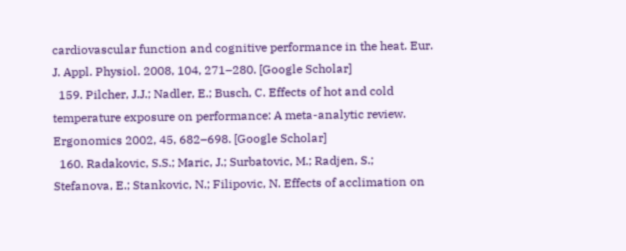cardiovascular function and cognitive performance in the heat. Eur. J. Appl. Physiol. 2008, 104, 271–280. [Google Scholar]
  159. Pilcher, J.J.; Nadler, E.; Busch, C. Effects of hot and cold temperature exposure on performance: A meta-analytic review. Ergonomics 2002, 45, 682–698. [Google Scholar]
  160. Radakovic, S.S.; Maric, J.; Surbatovic, M.; Radjen, S.; Stefanova, E.; Stankovic, N.; Filipovic, N. Effects of acclimation on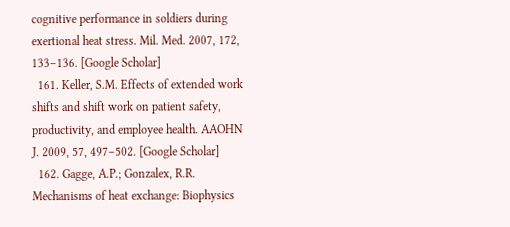cognitive performance in soldiers during exertional heat stress. Mil. Med. 2007, 172, 133–136. [Google Scholar]
  161. Keller, S.M. Effects of extended work shifts and shift work on patient safety, productivity, and employee health. AAOHN J. 2009, 57, 497–502. [Google Scholar]
  162. Gagge, A.P.; Gonzalex, R.R. Mechanisms of heat exchange: Biophysics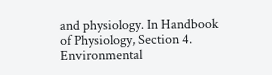and physiology. In Handbook of Physiology, Section 4. Environmental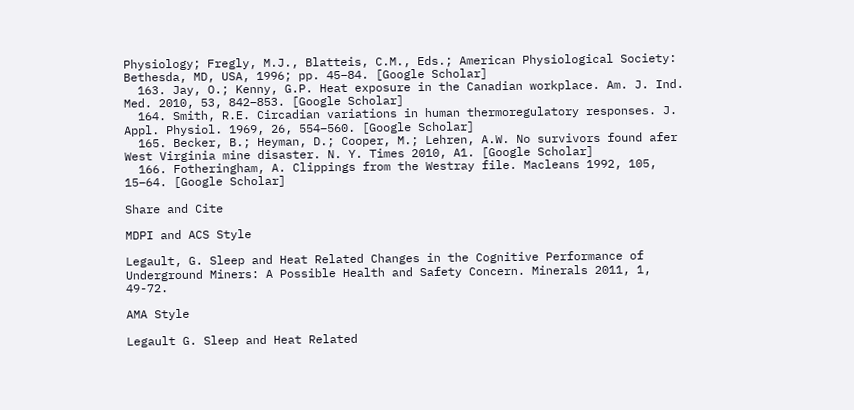Physiology; Fregly, M.J., Blatteis, C.M., Eds.; American Physiological Society: Bethesda, MD, USA, 1996; pp. 45–84. [Google Scholar]
  163. Jay, O.; Kenny, G.P. Heat exposure in the Canadian workplace. Am. J. Ind. Med. 2010, 53, 842–853. [Google Scholar]
  164. Smith, R.E. Circadian variations in human thermoregulatory responses. J. Appl. Physiol. 1969, 26, 554–560. [Google Scholar]
  165. Becker, B.; Heyman, D.; Cooper, M.; Lehren, A.W. No survivors found afer West Virginia mine disaster. N. Y. Times 2010, A1. [Google Scholar]
  166. Fotheringham, A. Clippings from the Westray file. Macleans 1992, 105, 15–64. [Google Scholar]

Share and Cite

MDPI and ACS Style

Legault, G. Sleep and Heat Related Changes in the Cognitive Performance of Underground Miners: A Possible Health and Safety Concern. Minerals 2011, 1, 49-72.

AMA Style

Legault G. Sleep and Heat Related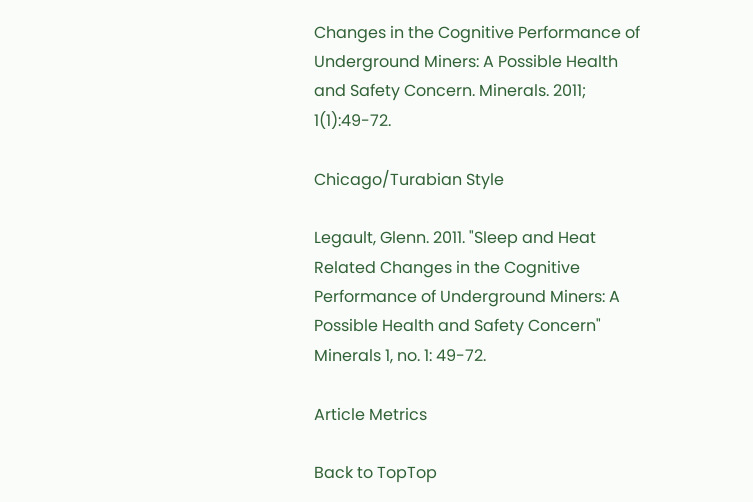Changes in the Cognitive Performance of Underground Miners: A Possible Health and Safety Concern. Minerals. 2011; 1(1):49-72.

Chicago/Turabian Style

Legault, Glenn. 2011. "Sleep and Heat Related Changes in the Cognitive Performance of Underground Miners: A Possible Health and Safety Concern" Minerals 1, no. 1: 49-72.

Article Metrics

Back to TopTop